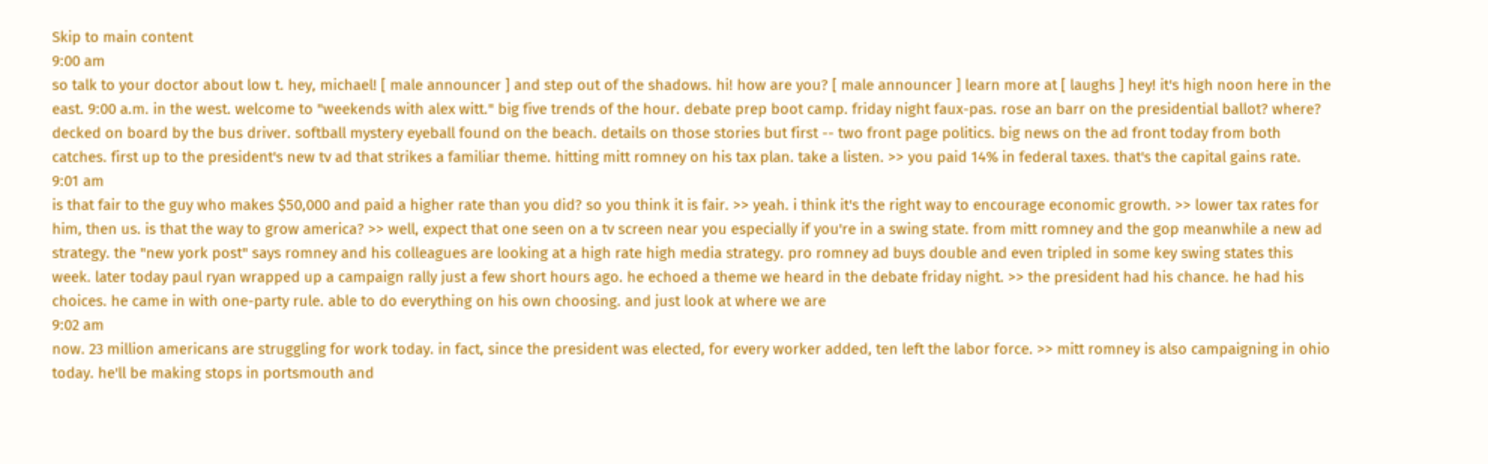Skip to main content
9:00 am
so talk to your doctor about low t. hey, michael! [ male announcer ] and step out of the shadows. hi! how are you? [ male announcer ] learn more at [ laughs ] hey! it's high noon here in the east. 9:00 a.m. in the west. welcome to "weekends with alex witt." big five trends of the hour. debate prep boot camp. friday night faux-pas. rose an barr on the presidential ballot? where? decked on board by the bus driver. softball mystery eyeball found on the beach. details on those stories but first -- two front page politics. big news on the ad front today from both catches. first up to the president's new tv ad that strikes a familiar theme. hitting mitt romney on his tax plan. take a listen. >> you paid 14% in federal taxes. that's the capital gains rate.
9:01 am
is that fair to the guy who makes $50,000 and paid a higher rate than you did? so you think it is fair. >> yeah. i think it's the right way to encourage economic growth. >> lower tax rates for him, then us. is that the way to grow america? >> well, expect that one seen on a tv screen near you especially if you're in a swing state. from mitt romney and the gop meanwhile a new ad strategy. the "new york post" says romney and his colleagues are looking at a high rate high media strategy. pro romney ad buys double and even tripled in some key swing states this week. later today paul ryan wrapped up a campaign rally just a few short hours ago. he echoed a theme we heard in the debate friday night. >> the president had his chance. he had his choices. he came in with one-party rule. able to do everything on his own choosing. and just look at where we are
9:02 am
now. 23 million americans are struggling for work today. in fact, since the president was elected, for every worker added, ten left the labor force. >> mitt romney is also campaigning in ohio today. he'll be making stops in portsmouth and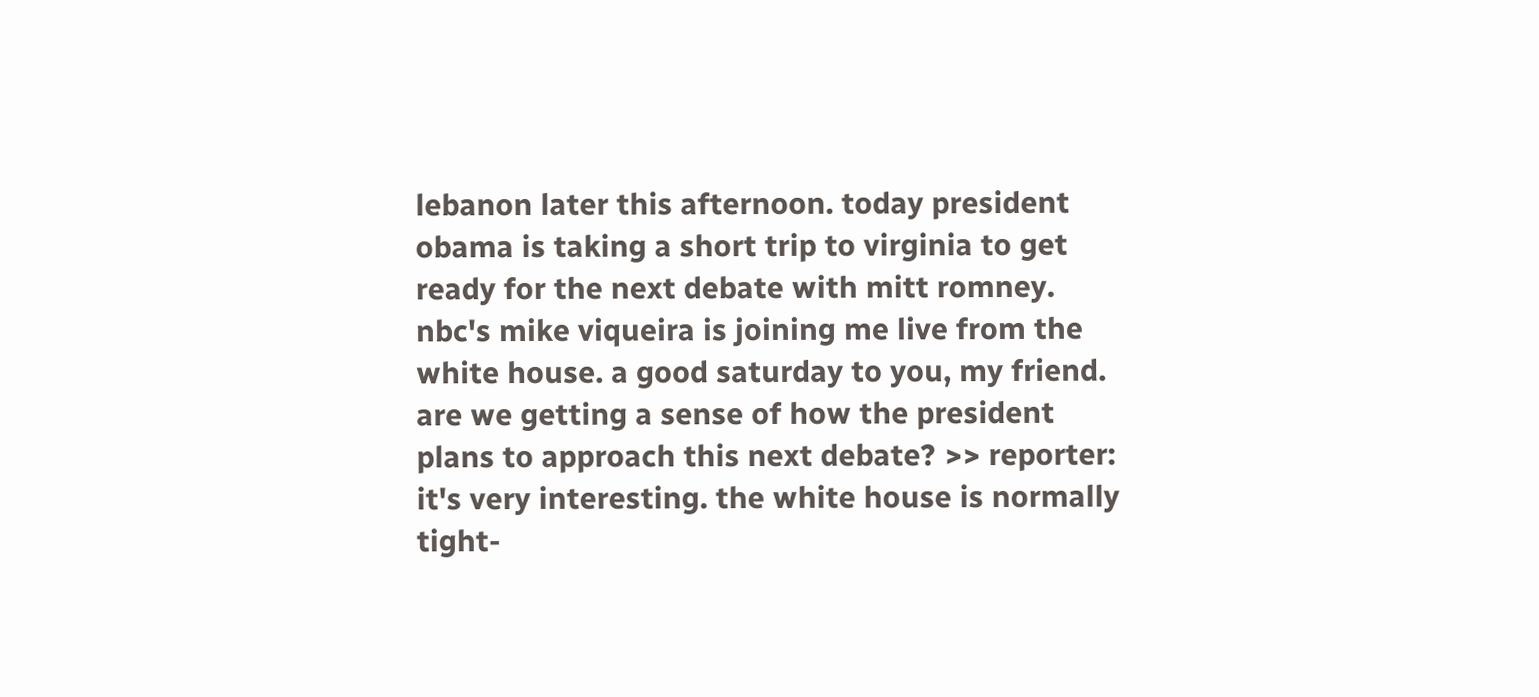lebanon later this afternoon. today president obama is taking a short trip to virginia to get ready for the next debate with mitt romney. nbc's mike viqueira is joining me live from the white house. a good saturday to you, my friend. are we getting a sense of how the president plans to approach this next debate? >> reporter: it's very interesting. the white house is normally tight-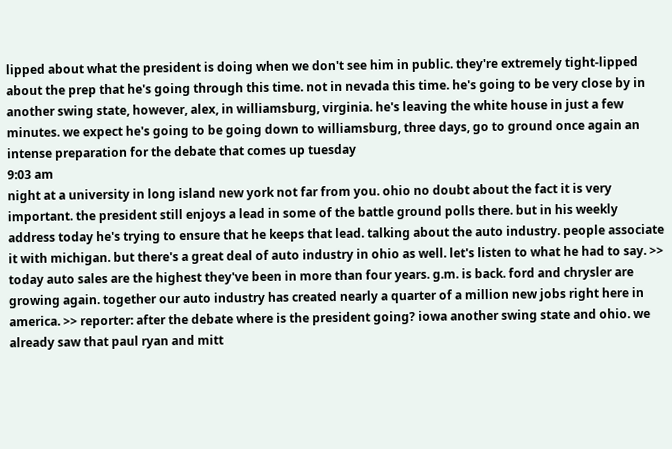lipped about what the president is doing when we don't see him in public. they're extremely tight-lipped about the prep that he's going through this time. not in nevada this time. he's going to be very close by in another swing state, however, alex, in williamsburg, virginia. he's leaving the white house in just a few minutes. we expect he's going to be going down to williamsburg, three days, go to ground once again an intense preparation for the debate that comes up tuesday
9:03 am
night at a university in long island new york not far from you. ohio no doubt about the fact it is very important. the president still enjoys a lead in some of the battle ground polls there. but in his weekly address today he's trying to ensure that he keeps that lead. talking about the auto industry. people associate it with michigan. but there's a great deal of auto industry in ohio as well. let's listen to what he had to say. >> today auto sales are the highest they've been in more than four years. g.m. is back. ford and chrysler are growing again. together our auto industry has created nearly a quarter of a million new jobs right here in america. >> reporter: after the debate where is the president going? iowa another swing state and ohio. we already saw that paul ryan and mitt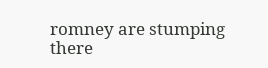romney are stumping there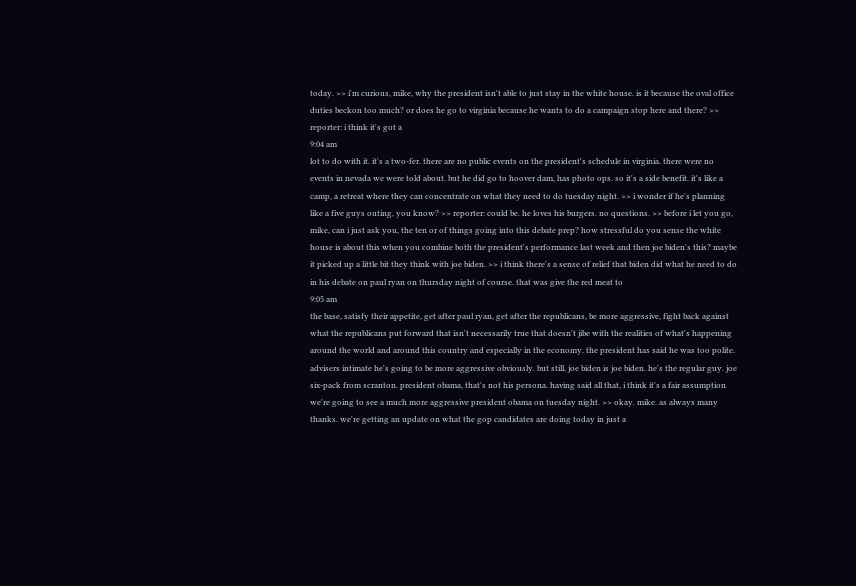today. >> i'm curious, mike, why the president isn't able to just stay in the white house. is it because the oval office duties beckon too much? or does he go to virginia because he wants to do a campaign stop here and there? >> reporter: i think it's got a
9:04 am
lot to do with it. it's a two-fer. there are no public events on the president's schedule in virginia. there were no events in nevada we were told about. but he did go to hoover dam, has photo ops. so it's a side benefit. it's like a camp, a retreat where they can concentrate on what they need to do tuesday night. >> i wonder if he's planning like a five guys outing, you know? >> reporter: could be. he loves his burgers. no questions. >> before i let you go, mike, can i just ask you, the ten or of things going into this debate prep? how stressful do you sense the white house is about this when you combine both the president's performance last week and then joe biden's this? maybe it picked up a little bit they think with joe biden. >> i think there's a sense of relief that biden did what he need to do in his debate on paul ryan on thursday night of course. that was give the red meat to
9:05 am
the base, satisfy their appetite, get after paul ryan, get after the republicans, be more aggressive, fight back against what the republicans put forward that isn't necessarily true that doesn't jibe with the realities of what's happening around the world and around this country and especially in the economy. the president has said he was too polite. advisers intimate he's going to be more aggressive obviously. but still, joe biden is joe biden. he's the regular guy. joe six-pack from scranton. president obama, that's not his persona. having said all that, i think it's a fair assumption we're going to see a much more aggressive president obama on tuesday night. >> okay. mike. as always many thanks. we're getting an update on what the gop candidates are doing today in just a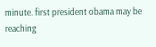minute. first president obama may be reaching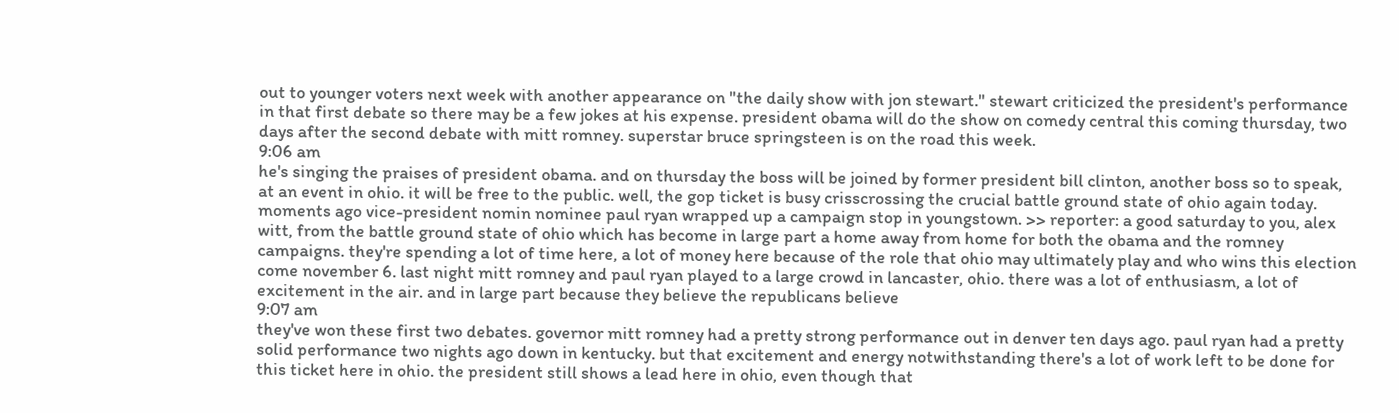out to younger voters next week with another appearance on "the daily show with jon stewart." stewart criticized the president's performance in that first debate so there may be a few jokes at his expense. president obama will do the show on comedy central this coming thursday, two days after the second debate with mitt romney. superstar bruce springsteen is on the road this week.
9:06 am
he's singing the praises of president obama. and on thursday the boss will be joined by former president bill clinton, another boss so to speak, at an event in ohio. it will be free to the public. well, the gop ticket is busy crisscrossing the crucial battle ground state of ohio again today. moments ago vice-president nomin nominee paul ryan wrapped up a campaign stop in youngstown. >> reporter: a good saturday to you, alex witt, from the battle ground state of ohio which has become in large part a home away from home for both the obama and the romney campaigns. they're spending a lot of time here, a lot of money here because of the role that ohio may ultimately play and who wins this election come november 6. last night mitt romney and paul ryan played to a large crowd in lancaster, ohio. there was a lot of enthusiasm, a lot of excitement in the air. and in large part because they believe the republicans believe
9:07 am
they've won these first two debates. governor mitt romney had a pretty strong performance out in denver ten days ago. paul ryan had a pretty solid performance two nights ago down in kentucky. but that excitement and energy notwithstanding there's a lot of work left to be done for this ticket here in ohio. the president still shows a lead here in ohio, even though that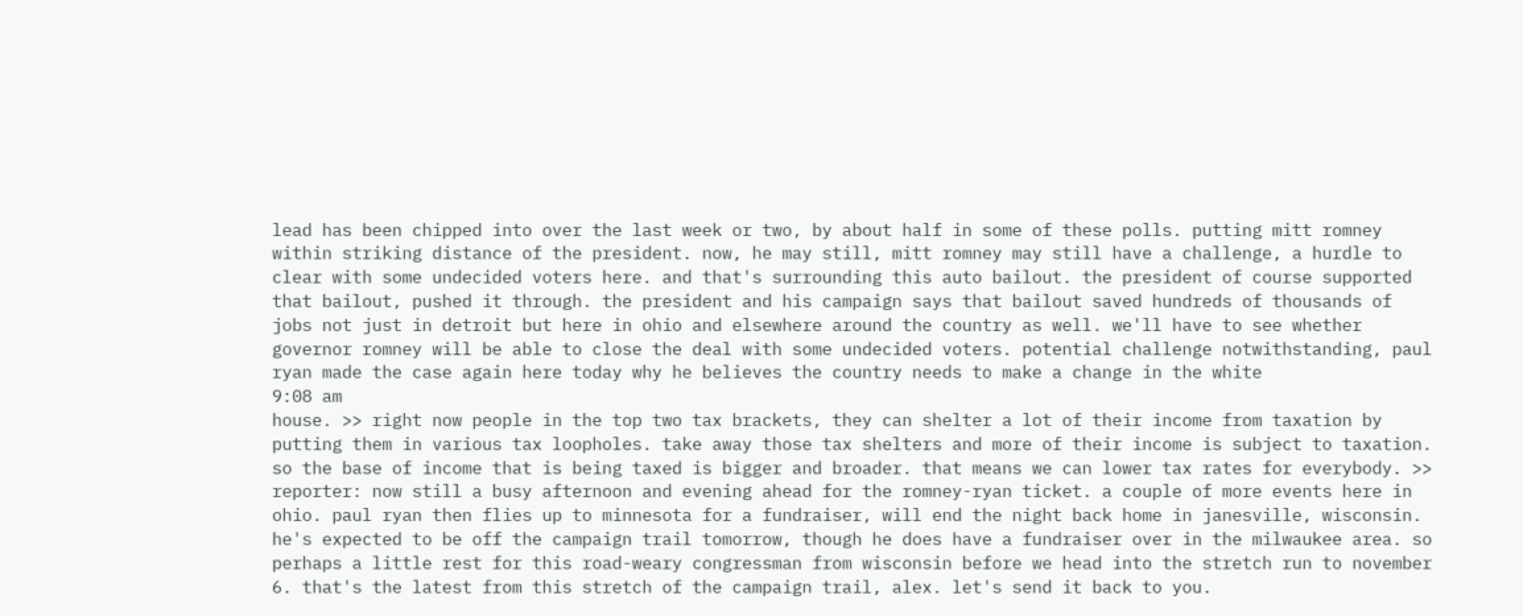lead has been chipped into over the last week or two, by about half in some of these polls. putting mitt romney within striking distance of the president. now, he may still, mitt romney may still have a challenge, a hurdle to clear with some undecided voters here. and that's surrounding this auto bailout. the president of course supported that bailout, pushed it through. the president and his campaign says that bailout saved hundreds of thousands of jobs not just in detroit but here in ohio and elsewhere around the country as well. we'll have to see whether governor romney will be able to close the deal with some undecided voters. potential challenge notwithstanding, paul ryan made the case again here today why he believes the country needs to make a change in the white
9:08 am
house. >> right now people in the top two tax brackets, they can shelter a lot of their income from taxation by putting them in various tax loopholes. take away those tax shelters and more of their income is subject to taxation. so the base of income that is being taxed is bigger and broader. that means we can lower tax rates for everybody. >> reporter: now still a busy afternoon and evening ahead for the romney-ryan ticket. a couple of more events here in ohio. paul ryan then flies up to minnesota for a fundraiser, will end the night back home in janesville, wisconsin. he's expected to be off the campaign trail tomorrow, though he does have a fundraiser over in the milwaukee area. so perhaps a little rest for this road-weary congressman from wisconsin before we head into the stretch run to november 6. that's the latest from this stretch of the campaign trail, alex. let's send it back to you.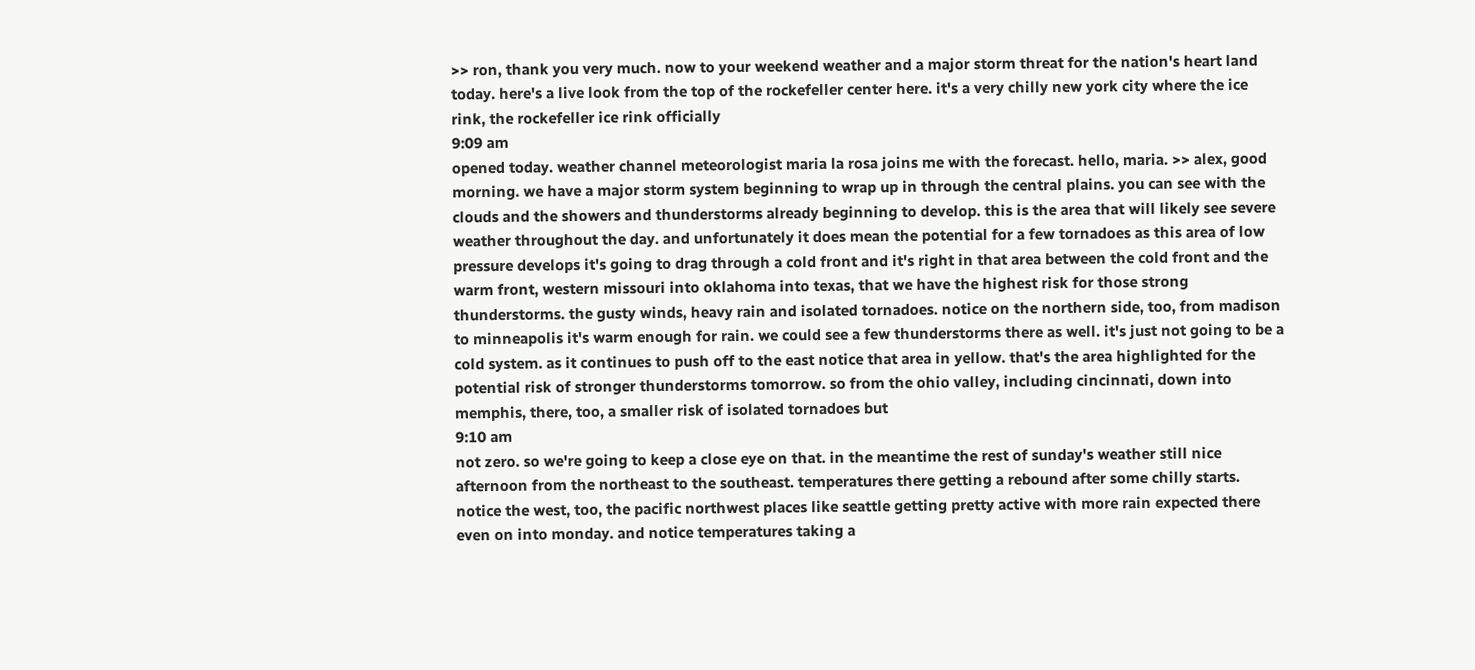>> ron, thank you very much. now to your weekend weather and a major storm threat for the nation's heart land today. here's a live look from the top of the rockefeller center here. it's a very chilly new york city where the ice rink, the rockefeller ice rink officially
9:09 am
opened today. weather channel meteorologist maria la rosa joins me with the forecast. hello, maria. >> alex, good morning. we have a major storm system beginning to wrap up in through the central plains. you can see with the clouds and the showers and thunderstorms already beginning to develop. this is the area that will likely see severe weather throughout the day. and unfortunately it does mean the potential for a few tornadoes as this area of low pressure develops it's going to drag through a cold front and it's right in that area between the cold front and the warm front, western missouri into oklahoma into texas, that we have the highest risk for those strong thunderstorms. the gusty winds, heavy rain and isolated tornadoes. notice on the northern side, too, from madison to minneapolis it's warm enough for rain. we could see a few thunderstorms there as well. it's just not going to be a cold system. as it continues to push off to the east notice that area in yellow. that's the area highlighted for the potential risk of stronger thunderstorms tomorrow. so from the ohio valley, including cincinnati, down into memphis, there, too, a smaller risk of isolated tornadoes but
9:10 am
not zero. so we're going to keep a close eye on that. in the meantime the rest of sunday's weather still nice afternoon from the northeast to the southeast. temperatures there getting a rebound after some chilly starts. notice the west, too, the pacific northwest places like seattle getting pretty active with more rain expected there even on into monday. and notice temperatures taking a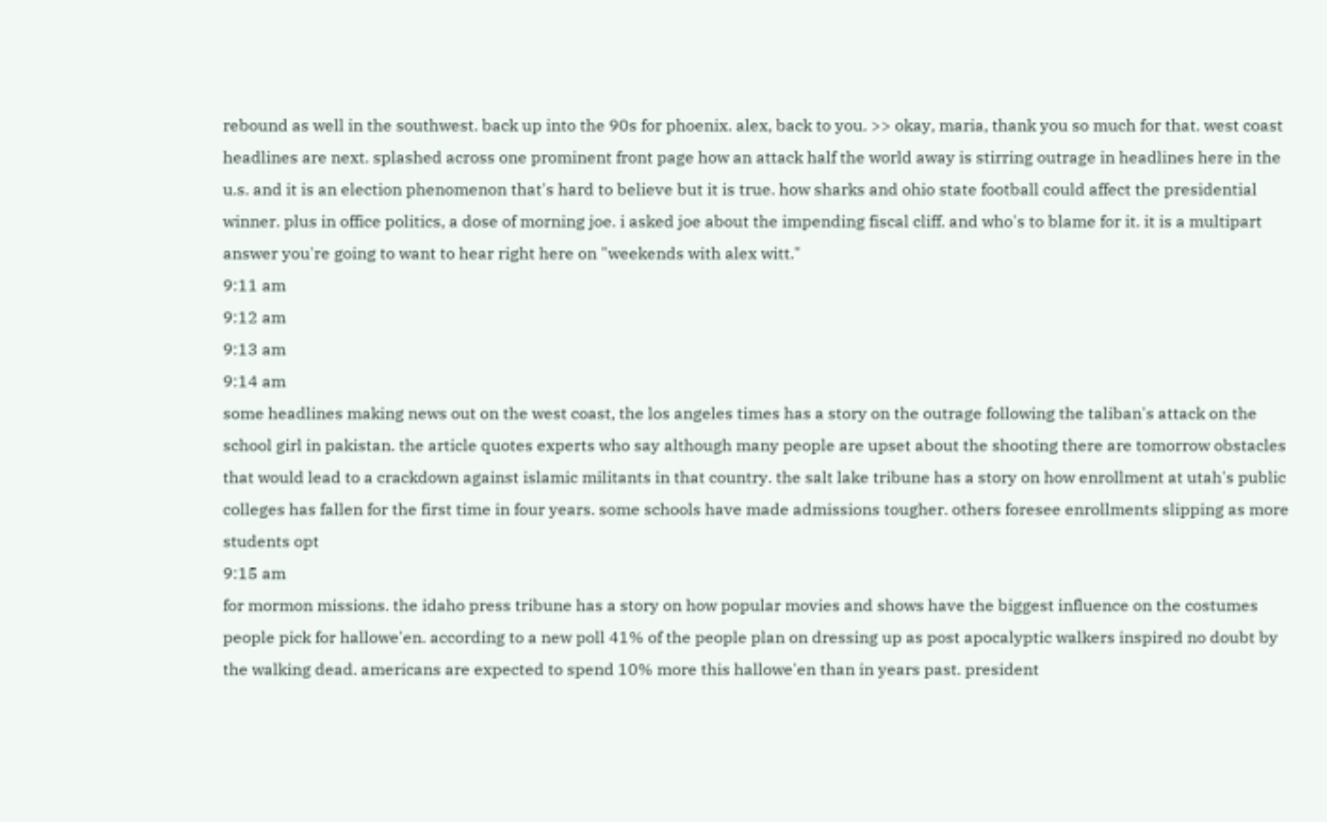rebound as well in the southwest. back up into the 90s for phoenix. alex, back to you. >> okay, maria, thank you so much for that. west coast headlines are next. splashed across one prominent front page how an attack half the world away is stirring outrage in headlines here in the u.s. and it is an election phenomenon that's hard to believe but it is true. how sharks and ohio state football could affect the presidential winner. plus in office politics, a dose of morning joe. i asked joe about the impending fiscal cliff. and who's to blame for it. it is a multipart answer you're going to want to hear right here on "weekends with alex witt."
9:11 am
9:12 am
9:13 am
9:14 am
some headlines making news out on the west coast, the los angeles times has a story on the outrage following the taliban's attack on the school girl in pakistan. the article quotes experts who say although many people are upset about the shooting there are tomorrow obstacles that would lead to a crackdown against islamic militants in that country. the salt lake tribune has a story on how enrollment at utah's public colleges has fallen for the first time in four years. some schools have made admissions tougher. others foresee enrollments slipping as more students opt
9:15 am
for mormon missions. the idaho press tribune has a story on how popular movies and shows have the biggest influence on the costumes people pick for hallowe'en. according to a new poll 41% of the people plan on dressing up as post apocalyptic walkers inspired no doubt by the walking dead. americans are expected to spend 10% more this hallowe'en than in years past. president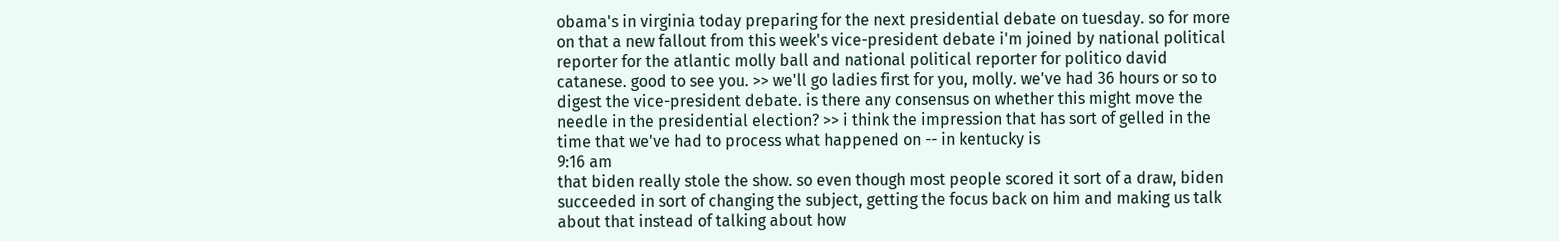obama's in virginia today preparing for the next presidential debate on tuesday. so for more on that a new fallout from this week's vice-president debate i'm joined by national political reporter for the atlantic molly ball and national political reporter for politico david catanese. good to see you. >> we'll go ladies first for you, molly. we've had 36 hours or so to digest the vice-president debate. is there any consensus on whether this might move the needle in the presidential election? >> i think the impression that has sort of gelled in the time that we've had to process what happened on -- in kentucky is
9:16 am
that biden really stole the show. so even though most people scored it sort of a draw, biden succeeded in sort of changing the subject, getting the focus back on him and making us talk about that instead of talking about how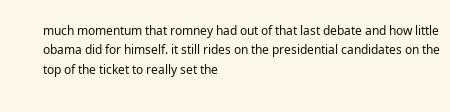much momentum that romney had out of that last debate and how little obama did for himself. it still rides on the presidential candidates on the top of the ticket to really set the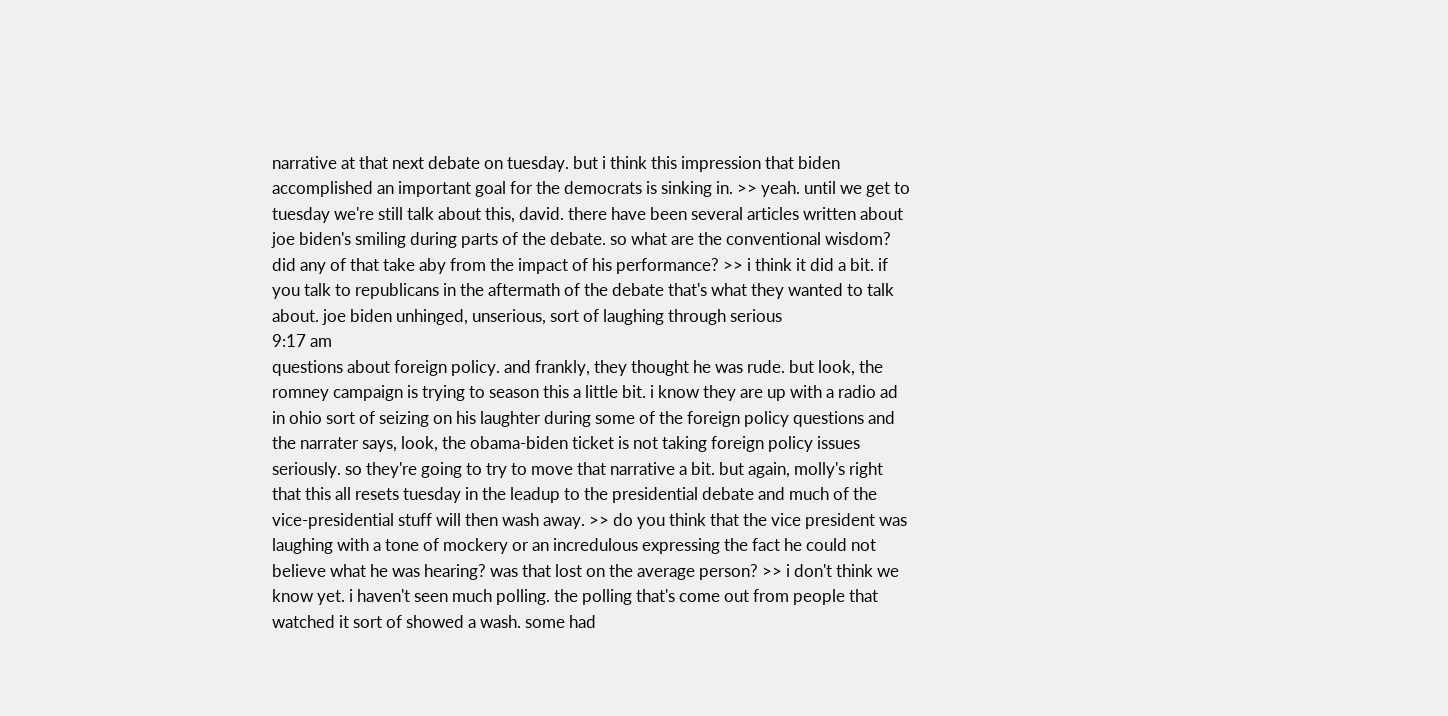narrative at that next debate on tuesday. but i think this impression that biden accomplished an important goal for the democrats is sinking in. >> yeah. until we get to tuesday we're still talk about this, david. there have been several articles written about joe biden's smiling during parts of the debate. so what are the conventional wisdom? did any of that take aby from the impact of his performance? >> i think it did a bit. if you talk to republicans in the aftermath of the debate that's what they wanted to talk about. joe biden unhinged, unserious, sort of laughing through serious
9:17 am
questions about foreign policy. and frankly, they thought he was rude. but look, the romney campaign is trying to season this a little bit. i know they are up with a radio ad in ohio sort of seizing on his laughter during some of the foreign policy questions and the narrater says, look, the obama-biden ticket is not taking foreign policy issues seriously. so they're going to try to move that narrative a bit. but again, molly's right that this all resets tuesday in the leadup to the presidential debate and much of the vice-presidential stuff will then wash away. >> do you think that the vice president was laughing with a tone of mockery or an incredulous expressing the fact he could not believe what he was hearing? was that lost on the average person? >> i don't think we know yet. i haven't seen much polling. the polling that's come out from people that watched it sort of showed a wash. some had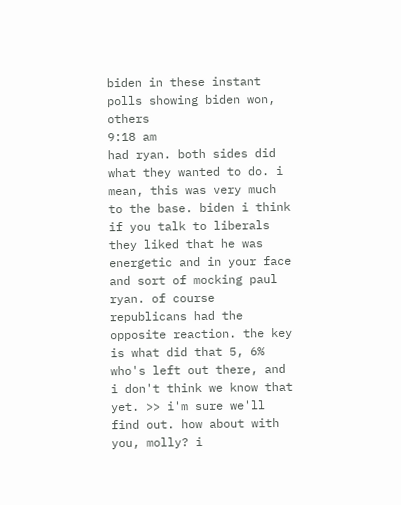biden in these instant polls showing biden won, others
9:18 am
had ryan. both sides did what they wanted to do. i mean, this was very much to the base. biden i think if you talk to liberals they liked that he was energetic and in your face and sort of mocking paul ryan. of course republicans had the opposite reaction. the key is what did that 5, 6% who's left out there, and i don't think we know that yet. >> i'm sure we'll find out. how about with you, molly? i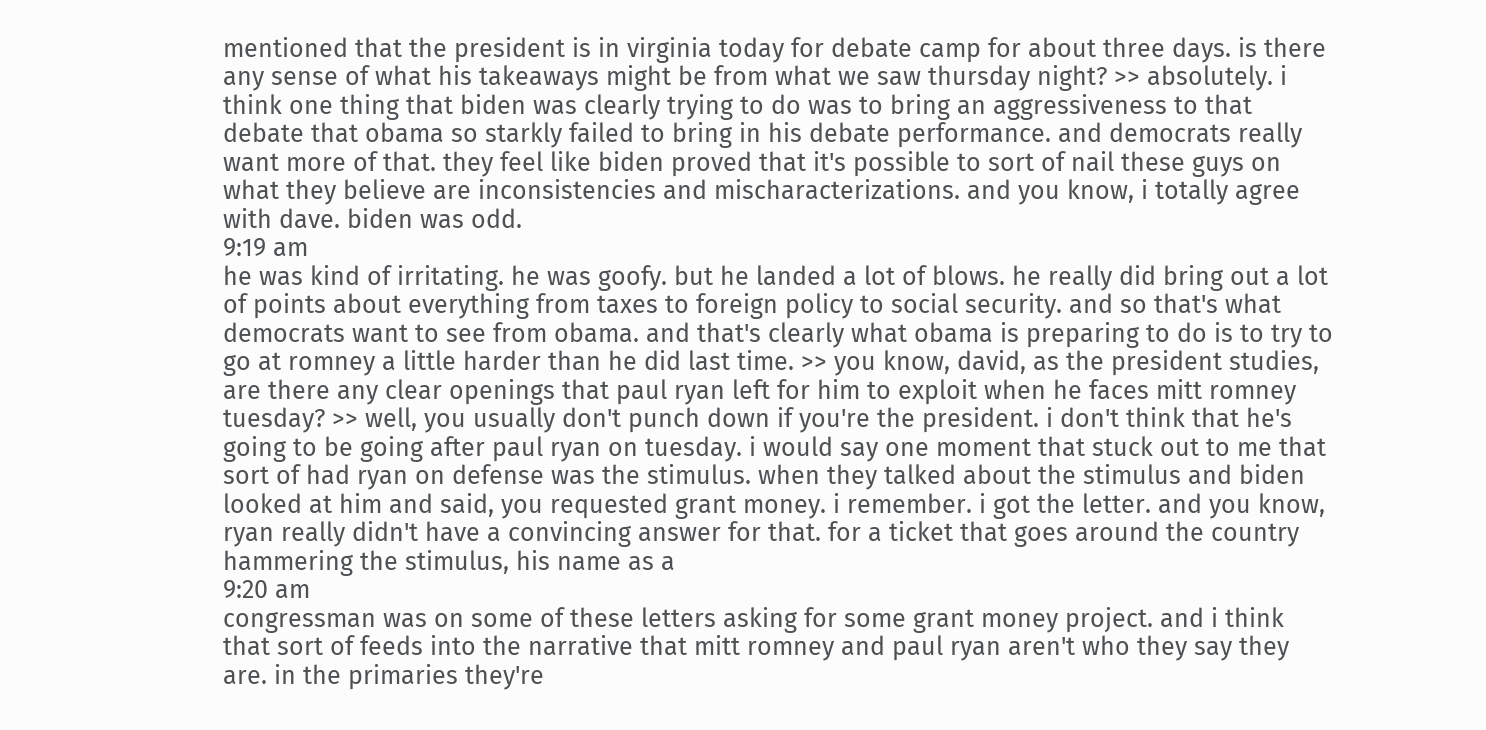mentioned that the president is in virginia today for debate camp for about three days. is there any sense of what his takeaways might be from what we saw thursday night? >> absolutely. i think one thing that biden was clearly trying to do was to bring an aggressiveness to that debate that obama so starkly failed to bring in his debate performance. and democrats really want more of that. they feel like biden proved that it's possible to sort of nail these guys on what they believe are inconsistencies and mischaracterizations. and you know, i totally agree with dave. biden was odd.
9:19 am
he was kind of irritating. he was goofy. but he landed a lot of blows. he really did bring out a lot of points about everything from taxes to foreign policy to social security. and so that's what democrats want to see from obama. and that's clearly what obama is preparing to do is to try to go at romney a little harder than he did last time. >> you know, david, as the president studies, are there any clear openings that paul ryan left for him to exploit when he faces mitt romney tuesday? >> well, you usually don't punch down if you're the president. i don't think that he's going to be going after paul ryan on tuesday. i would say one moment that stuck out to me that sort of had ryan on defense was the stimulus. when they talked about the stimulus and biden looked at him and said, you requested grant money. i remember. i got the letter. and you know, ryan really didn't have a convincing answer for that. for a ticket that goes around the country hammering the stimulus, his name as a
9:20 am
congressman was on some of these letters asking for some grant money project. and i think that sort of feeds into the narrative that mitt romney and paul ryan aren't who they say they are. in the primaries they're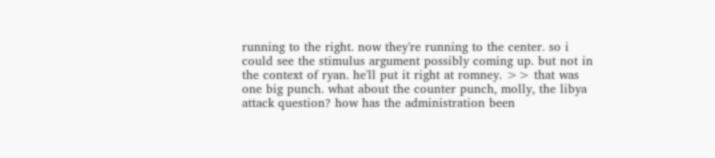running to the right. now they're running to the center. so i could see the stimulus argument possibly coming up. but not in the context of ryan. he'll put it right at romney. >> that was one big punch. what about the counter punch, molly, the libya attack question? how has the administration been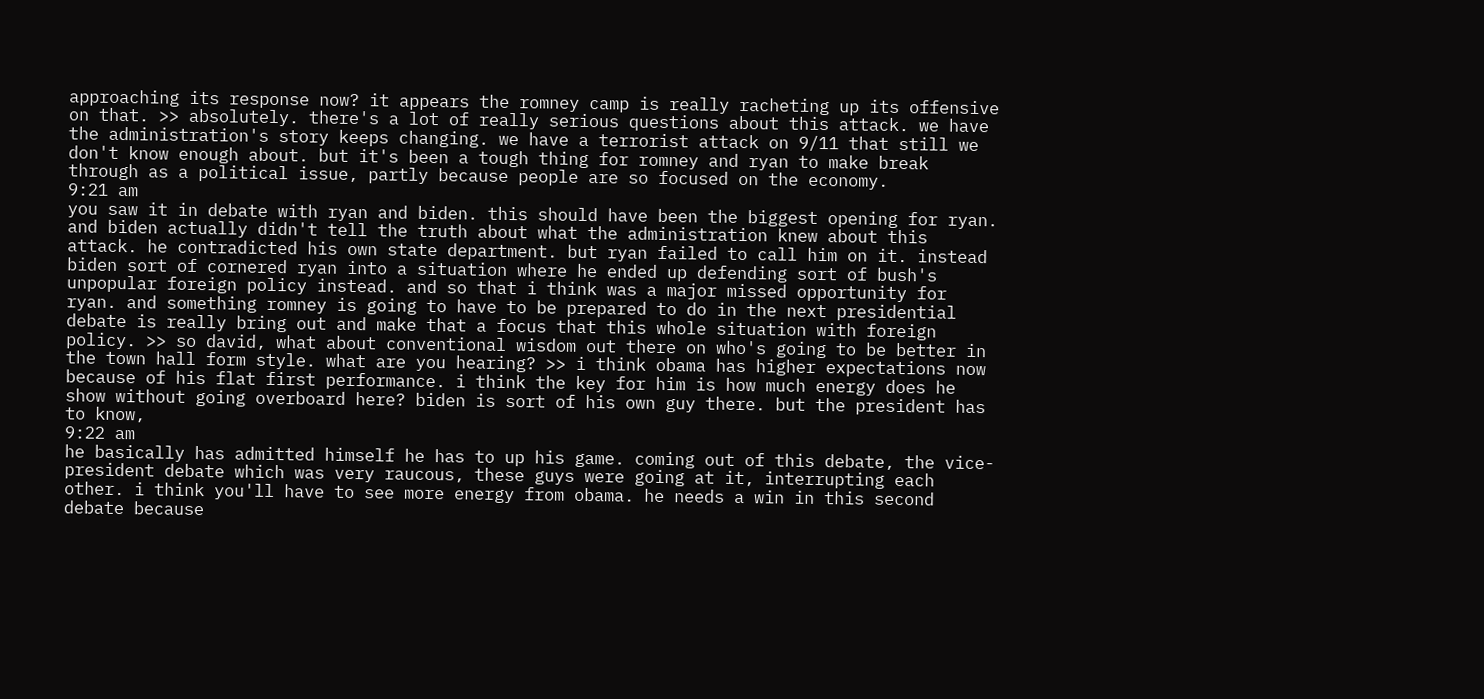approaching its response now? it appears the romney camp is really racheting up its offensive on that. >> absolutely. there's a lot of really serious questions about this attack. we have the administration's story keeps changing. we have a terrorist attack on 9/11 that still we don't know enough about. but it's been a tough thing for romney and ryan to make break through as a political issue, partly because people are so focused on the economy.
9:21 am
you saw it in debate with ryan and biden. this should have been the biggest opening for ryan. and biden actually didn't tell the truth about what the administration knew about this attack. he contradicted his own state department. but ryan failed to call him on it. instead biden sort of cornered ryan into a situation where he ended up defending sort of bush's unpopular foreign policy instead. and so that i think was a major missed opportunity for ryan. and something romney is going to have to be prepared to do in the next presidential debate is really bring out and make that a focus that this whole situation with foreign policy. >> so david, what about conventional wisdom out there on who's going to be better in the town hall form style. what are you hearing? >> i think obama has higher expectations now because of his flat first performance. i think the key for him is how much energy does he show without going overboard here? biden is sort of his own guy there. but the president has to know,
9:22 am
he basically has admitted himself he has to up his game. coming out of this debate, the vice-president debate which was very raucous, these guys were going at it, interrupting each other. i think you'll have to see more energy from obama. he needs a win in this second debate because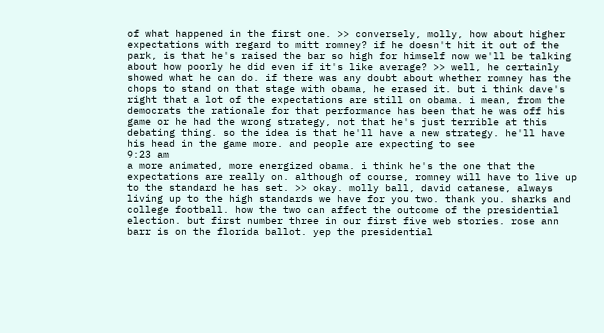of what happened in the first one. >> conversely, molly, how about higher expectations with regard to mitt romney? if he doesn't hit it out of the park, is that he's raised the bar so high for himself now we'll be talking about how poorly he did even if it's like average? >> well, he certainly showed what he can do. if there was any doubt about whether romney has the chops to stand on that stage with obama, he erased it. but i think dave's right that a lot of the expectations are still on obama. i mean, from the democrats the rationale for that performance has been that he was off his game or he had the wrong strategy, not that he's just terrible at this debating thing. so the idea is that he'll have a new strategy. he'll have his head in the game more. and people are expecting to see
9:23 am
a more animated, more energized obama. i think he's the one that the expectations are really on. although of course, romney will have to live up to the standard he has set. >> okay. molly ball, david catanese, always living up to the high standards we have for you two. thank you. sharks and college football. how the two can affect the outcome of the presidential election. but first number three in our first five web stories. rose ann barr is on the florida ballot. yep the presidential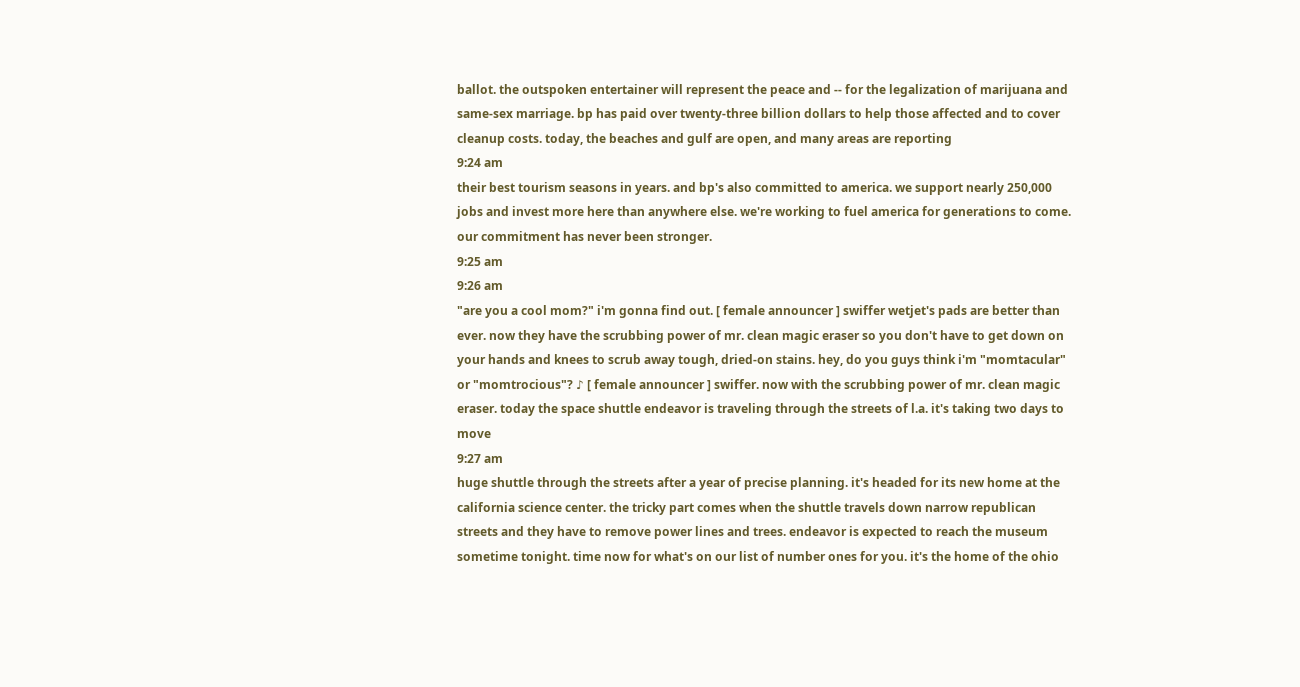ballot. the outspoken entertainer will represent the peace and -- for the legalization of marijuana and same-sex marriage. bp has paid over twenty-three billion dollars to help those affected and to cover cleanup costs. today, the beaches and gulf are open, and many areas are reporting
9:24 am
their best tourism seasons in years. and bp's also committed to america. we support nearly 250,000 jobs and invest more here than anywhere else. we're working to fuel america for generations to come. our commitment has never been stronger.
9:25 am
9:26 am
"are you a cool mom?" i'm gonna find out. [ female announcer ] swiffer wetjet's pads are better than ever. now they have the scrubbing power of mr. clean magic eraser so you don't have to get down on your hands and knees to scrub away tough, dried-on stains. hey, do you guys think i'm "momtacular" or "momtrocious"? ♪ [ female announcer ] swiffer. now with the scrubbing power of mr. clean magic eraser. today the space shuttle endeavor is traveling through the streets of l.a. it's taking two days to move
9:27 am
huge shuttle through the streets after a year of precise planning. it's headed for its new home at the california science center. the tricky part comes when the shuttle travels down narrow republican streets and they have to remove power lines and trees. endeavor is expected to reach the museum sometime tonight. time now for what's on our list of number ones for you. it's the home of the ohio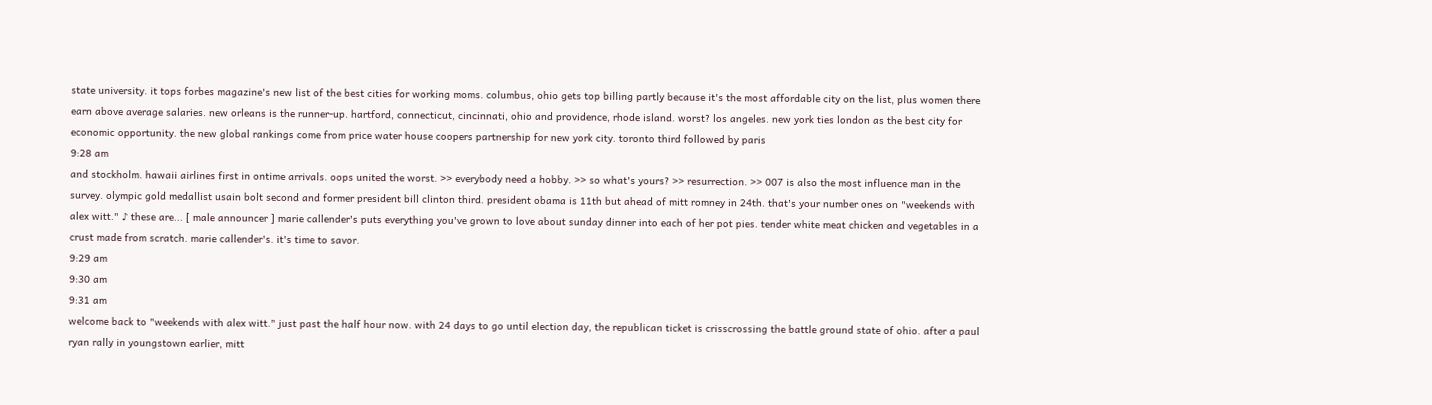state university. it tops forbes magazine's new list of the best cities for working moms. columbus, ohio gets top billing partly because it's the most affordable city on the list, plus women there earn above average salaries. new orleans is the runner-up. hartford, connecticut, cincinnati, ohio and providence, rhode island. worst? los angeles. new york ties london as the best city for economic opportunity. the new global rankings come from price water house coopers partnership for new york city. toronto third followed by paris
9:28 am
and stockholm. hawaii airlines first in ontime arrivals. oops united the worst. >> everybody need a hobby. >> so what's yours? >> resurrection. >> 007 is also the most influence man in the survey. olympic gold medallist usain bolt second and former president bill clinton third. president obama is 11th but ahead of mitt romney in 24th. that's your number ones on "weekends with alex witt." ♪ these are... [ male announcer ] marie callender's puts everything you've grown to love about sunday dinner into each of her pot pies. tender white meat chicken and vegetables in a crust made from scratch. marie callender's. it's time to savor.
9:29 am
9:30 am
9:31 am
welcome back to "weekends with alex witt." just past the half hour now. with 24 days to go until election day, the republican ticket is crisscrossing the battle ground state of ohio. after a paul ryan rally in youngstown earlier, mitt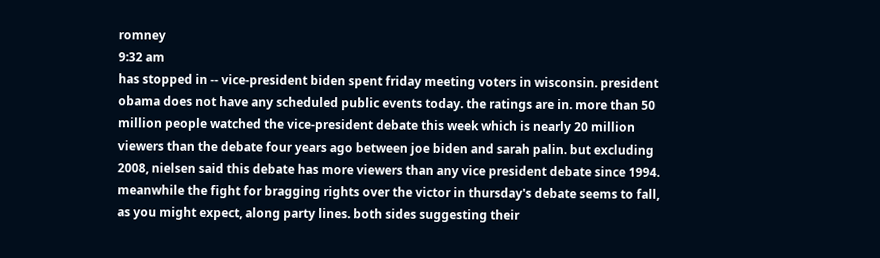romney
9:32 am
has stopped in -- vice-president biden spent friday meeting voters in wisconsin. president obama does not have any scheduled public events today. the ratings are in. more than 50 million people watched the vice-president debate this week which is nearly 20 million viewers than the debate four years ago between joe biden and sarah palin. but excluding 2008, nielsen said this debate has more viewers than any vice president debate since 1994. meanwhile the fight for bragging rights over the victor in thursday's debate seems to fall, as you might expect, along party lines. both sides suggesting their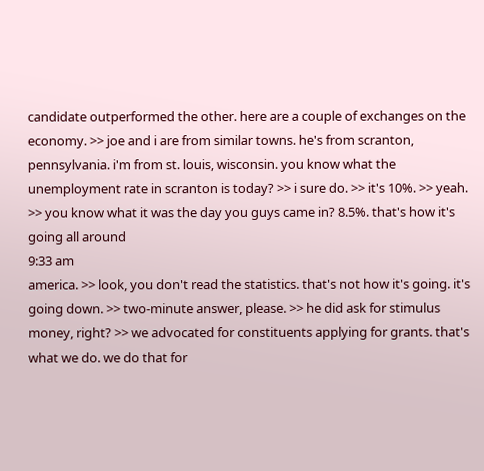candidate outperformed the other. here are a couple of exchanges on the economy. >> joe and i are from similar towns. he's from scranton, pennsylvania. i'm from st. louis, wisconsin. you know what the unemployment rate in scranton is today? >> i sure do. >> it's 10%. >> yeah. >> you know what it was the day you guys came in? 8.5%. that's how it's going all around
9:33 am
america. >> look, you don't read the statistics. that's not how it's going. it's going down. >> two-minute answer, please. >> he did ask for stimulus money, right? >> we advocated for constituents applying for grants. that's what we do. we do that for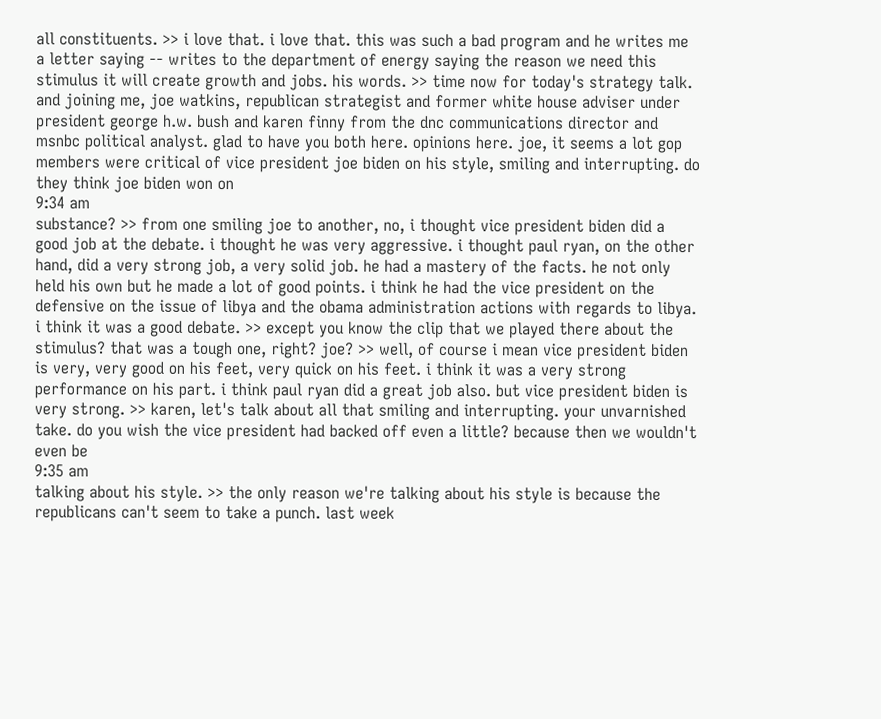all constituents. >> i love that. i love that. this was such a bad program and he writes me a letter saying -- writes to the department of energy saying the reason we need this stimulus it will create growth and jobs. his words. >> time now for today's strategy talk. and joining me, joe watkins, republican strategist and former white house adviser under president george h.w. bush and karen finny from the dnc communications director and msnbc political analyst. glad to have you both here. opinions here. joe, it seems a lot gop members were critical of vice president joe biden on his style, smiling and interrupting. do they think joe biden won on
9:34 am
substance? >> from one smiling joe to another, no, i thought vice president biden did a good job at the debate. i thought he was very aggressive. i thought paul ryan, on the other hand, did a very strong job, a very solid job. he had a mastery of the facts. he not only held his own but he made a lot of good points. i think he had the vice president on the defensive on the issue of libya and the obama administration actions with regards to libya. i think it was a good debate. >> except you know the clip that we played there about the stimulus? that was a tough one, right? joe? >> well, of course i mean vice president biden is very, very good on his feet, very quick on his feet. i think it was a very strong performance on his part. i think paul ryan did a great job also. but vice president biden is very strong. >> karen, let's talk about all that smiling and interrupting. your unvarnished take. do you wish the vice president had backed off even a little? because then we wouldn't even be
9:35 am
talking about his style. >> the only reason we're talking about his style is because the republicans can't seem to take a punch. last week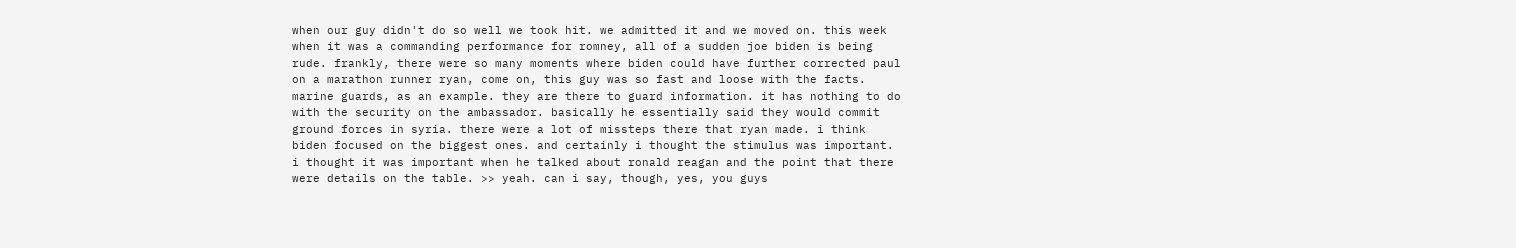when our guy didn't do so well we took hit. we admitted it and we moved on. this week when it was a commanding performance for romney, all of a sudden joe biden is being rude. frankly, there were so many moments where biden could have further corrected paul on a marathon runner ryan, come on, this guy was so fast and loose with the facts. marine guards, as an example. they are there to guard information. it has nothing to do with the security on the ambassador. basically he essentially said they would commit ground forces in syria. there were a lot of missteps there that ryan made. i think biden focused on the biggest ones. and certainly i thought the stimulus was important. i thought it was important when he talked about ronald reagan and the point that there were details on the table. >> yeah. can i say, though, yes, you guys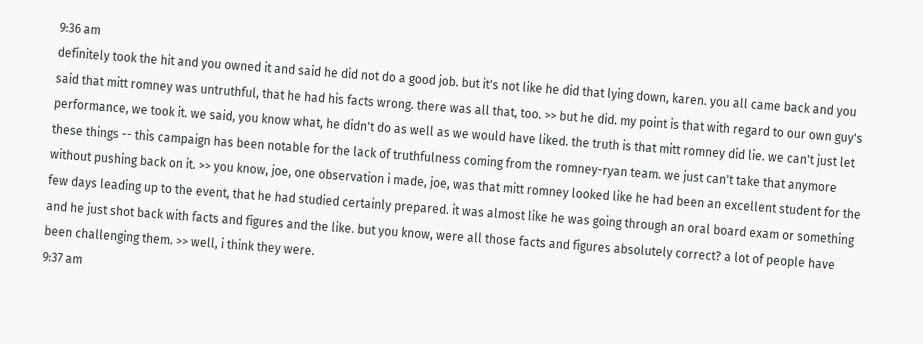9:36 am
definitely took the hit and you owned it and said he did not do a good job. but it's not like he did that lying down, karen. you all came back and you said that mitt romney was untruthful, that he had his facts wrong. there was all that, too. >> but he did. my point is that with regard to our own guy's performance, we took it. we said, you know what, he didn't do as well as we would have liked. the truth is that mitt romney did lie. we can't just let these things -- this campaign has been notable for the lack of truthfulness coming from the romney-ryan team. we just can't take that anymore without pushing back on it. >> you know, joe, one observation i made, joe, was that mitt romney looked like he had been an excellent student for the few days leading up to the event, that he had studied certainly prepared. it was almost like he was going through an oral board exam or something and he just shot back with facts and figures and the like. but you know, were all those facts and figures absolutely correct? a lot of people have been challenging them. >> well, i think they were.
9:37 am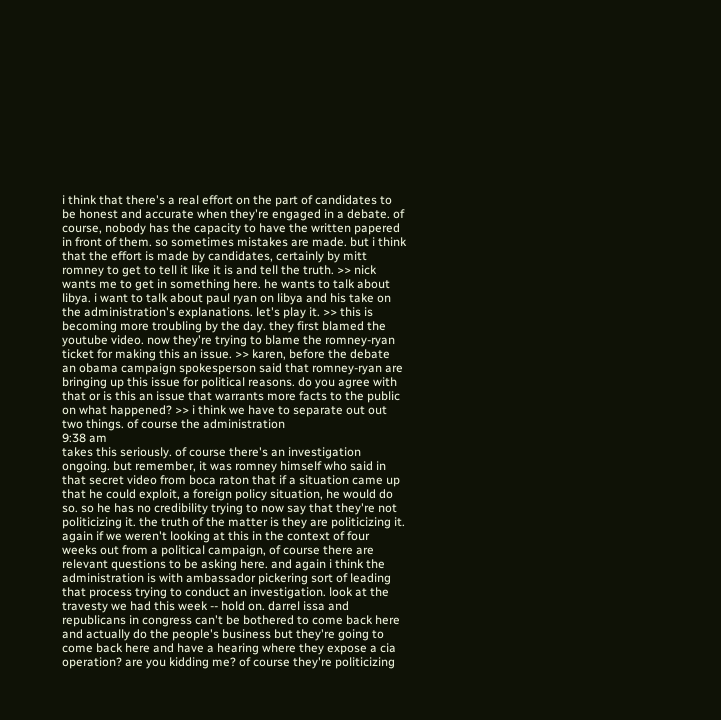i think that there's a real effort on the part of candidates to be honest and accurate when they're engaged in a debate. of course, nobody has the capacity to have the written papered in front of them. so sometimes mistakes are made. but i think that the effort is made by candidates, certainly by mitt romney to get to tell it like it is and tell the truth. >> nick wants me to get in something here. he wants to talk about libya. i want to talk about paul ryan on libya and his take on the administration's explanations. let's play it. >> this is becoming more troubling by the day. they first blamed the youtube video. now they're trying to blame the romney-ryan ticket for making this an issue. >> karen, before the debate an obama campaign spokesperson said that romney-ryan are bringing up this issue for political reasons. do you agree with that or is this an issue that warrants more facts to the public on what happened? >> i think we have to separate out out two things. of course the administration
9:38 am
takes this seriously. of course there's an investigation ongoing. but remember, it was romney himself who said in that secret video from boca raton that if a situation came up that he could exploit, a foreign policy situation, he would do so. so he has no credibility trying to now say that they're not politicizing it. the truth of the matter is they are politicizing it. again if we weren't looking at this in the context of four weeks out from a political campaign, of course there are relevant questions to be asking here. and again i think the administration is with ambassador pickering sort of leading that process trying to conduct an investigation. look at the travesty we had this week -- hold on. darrel issa and republicans in congress can't be bothered to come back here and actually do the people's business but they're going to come back here and have a hearing where they expose a cia operation? are you kidding me? of course they're politicizing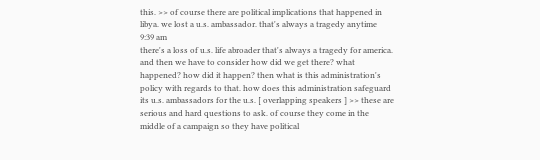this. >> of course there are political implications that happened in libya. we lost a u.s. ambassador. that's always a tragedy anytime
9:39 am
there's a loss of u.s. life abroader that's always a tragedy for america. and then we have to consider how did we get there? what happened? how did it happen? then what is this administration's policy with regards to that. how does this administration safeguard its u.s. ambassadors for the u.s. [ overlapping speakers ] >> these are serious and hard questions to ask. of course they come in the middle of a campaign so they have political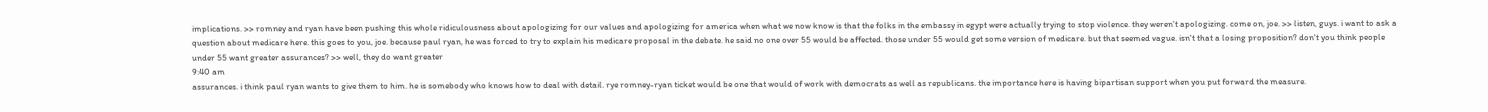implications. >> romney and ryan have been pushing this whole ridiculousness about apologizing for our values and apologizing for america when what we now know is that the folks in the embassy in egypt were actually trying to stop violence. they weren't apologizing. come on, joe. >> listen, guys. i want to ask a question about medicare here. this goes to you, joe. because paul ryan, he was forced to try to explain his medicare proposal in the debate. he said no one over 55 would be affected. those under 55 would get some version of medicare. but that seemed vague. isn't that a losing proposition? don't you think people under 55 want greater assurances? >> well, they do want greater
9:40 am
assurances. i think paul ryan wants to give them to him. he is somebody who knows how to deal with detail. rye romney-ryan ticket would be one that would of work with democrats as well as republicans. the importance here is having bipartisan support when you put forward the measure.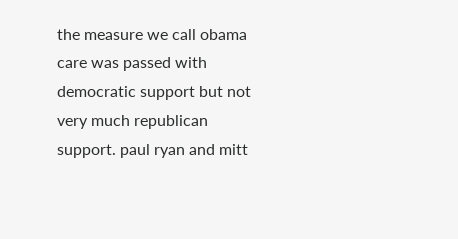the measure we call obama care was passed with democratic support but not very much republican support. paul ryan and mitt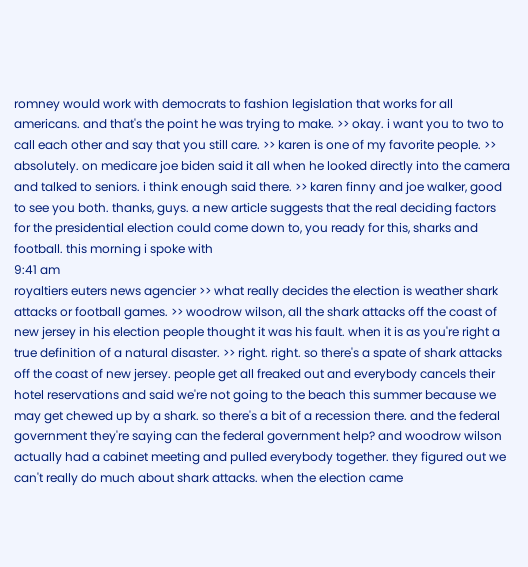romney would work with democrats to fashion legislation that works for all americans. and that's the point he was trying to make. >> okay. i want you to two to call each other and say that you still care. >> karen is one of my favorite people. >> absolutely. on medicare joe biden said it all when he looked directly into the camera and talked to seniors. i think enough said there. >> karen finny and joe walker, good to see you both. thanks, guys. a new article suggests that the real deciding factors for the presidential election could come down to, you ready for this, sharks and football. this morning i spoke with
9:41 am
royaltiers euters news agencier >> what really decides the election is weather shark attacks or football games. >> woodrow wilson, all the shark attacks off the coast of new jersey in his election people thought it was his fault. when it is as you're right a true definition of a natural disaster. >> right. right. so there's a spate of shark attacks off the coast of new jersey. people get all freaked out and everybody cancels their hotel reservations and said we're not going to the beach this summer because we may get chewed up by a shark. so there's a bit of a recession there. and the federal government they're saying can the federal government help? and woodrow wilson actually had a cabinet meeting and pulled everybody together. they figured out we can't really do much about shark attacks. when the election came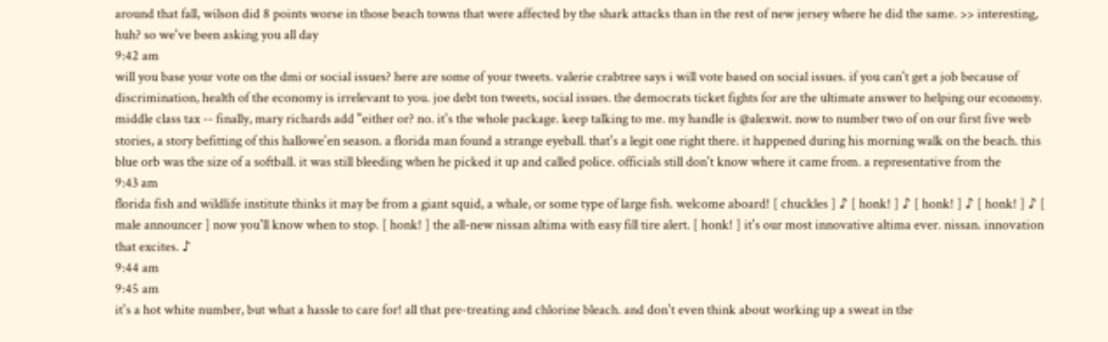around that fall, wilson did 8 points worse in those beach towns that were affected by the shark attacks than in the rest of new jersey where he did the same. >> interesting, huh? so we've been asking you all day
9:42 am
will you base your vote on the dmi or social issues? here are some of your tweets. valerie crabtree says i will vote based on social issues. if you can't get a job because of discrimination, health of the economy is irrelevant to you. joe debt ton tweets, social issues. the democrats ticket fights for are the ultimate answer to helping our economy. middle class tax -- finally, mary richards add "either or? no. it's the whole package. keep talking to me. my handle is @alexwit. now to number two of on our first five web stories, a story befitting of this hallowe'en season. a florida man found a strange eyeball. that's a legit one right there. it happened during his morning walk on the beach. this blue orb was the size of a softball. it was still bleeding when he picked it up and called police. officials still don't know where it came from. a representative from the
9:43 am
florida fish and wildlife institute thinks it may be from a giant squid, a whale, or some type of large fish. welcome aboard! [ chuckles ] ♪ [ honk! ] ♪ [ honk! ] ♪ [ honk! ] ♪ [ male announcer ] now you'll know when to stop. [ honk! ] the all-new nissan altima with easy fill tire alert. [ honk! ] it's our most innovative altima ever. nissan. innovation that excites. ♪
9:44 am
9:45 am
it's a hot white number, but what a hassle to care for! all that pre-treating and chlorine bleach. and don't even think about working up a sweat in the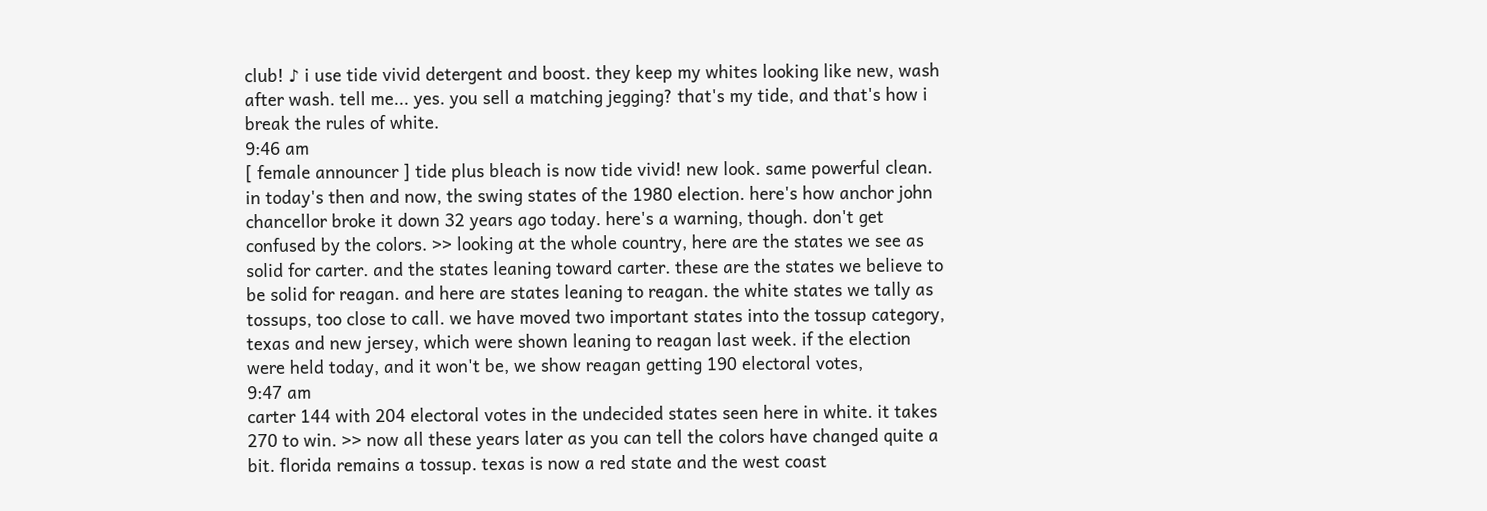club! ♪ i use tide vivid detergent and boost. they keep my whites looking like new, wash after wash. tell me... yes. you sell a matching jegging? that's my tide, and that's how i break the rules of white.
9:46 am
[ female announcer ] tide plus bleach is now tide vivid! new look. same powerful clean. in today's then and now, the swing states of the 1980 election. here's how anchor john chancellor broke it down 32 years ago today. here's a warning, though. don't get confused by the colors. >> looking at the whole country, here are the states we see as solid for carter. and the states leaning toward carter. these are the states we believe to be solid for reagan. and here are states leaning to reagan. the white states we tally as tossups, too close to call. we have moved two important states into the tossup category, texas and new jersey, which were shown leaning to reagan last week. if the election were held today, and it won't be, we show reagan getting 190 electoral votes,
9:47 am
carter 144 with 204 electoral votes in the undecided states seen here in white. it takes 270 to win. >> now all these years later as you can tell the colors have changed quite a bit. florida remains a tossup. texas is now a red state and the west coast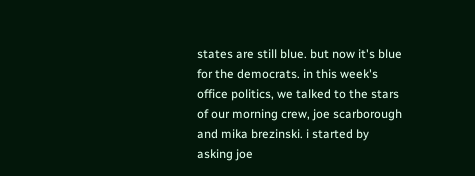states are still blue. but now it's blue for the democrats. in this week's office politics, we talked to the stars of our morning crew, joe scarborough and mika brezinski. i started by asking joe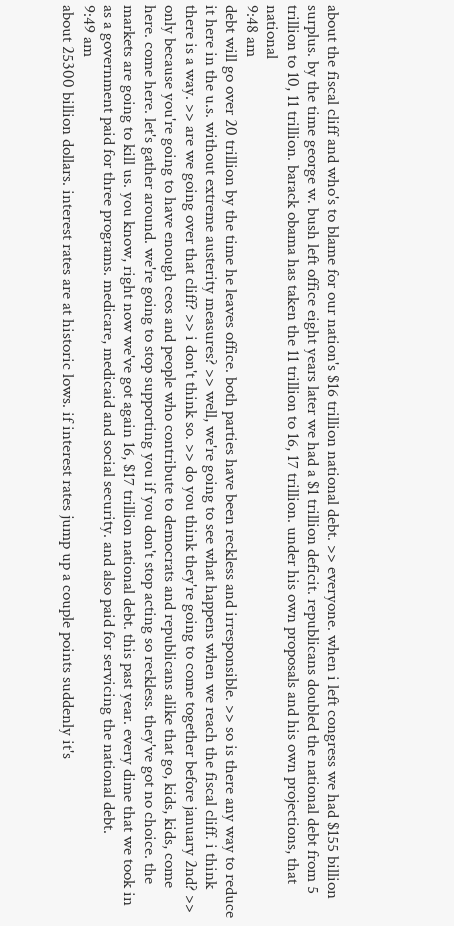about the fiscal cliff and who's to blame for our nation's $16 trillion national debt. >> everyone. when i left congress we had $155 billion surplus. by the time george w. bush left office eight years later we had a $1 trillion deficit. republicans doubled the national debt from 5 trillion to 10, 11 trillion. barack obama has taken the 11 trillion to 16, 17 trillion. under his own proposals and his own projections, that national
9:48 am
debt will go over 20 trillion by the time he leaves office. both parties have been reckless and irresponsible. >> so is there any way to reduce it here in the u.s. without extreme austerity measures? >> well, we're going to see what happens when we reach the fiscal cliff. i think there is a way. >> are we going over that cliff? >> i don't think so. >> do you think they're going to come together before january 2nd? >> only because you're going to have enough ceos and people who contribute to democrats and republicans alike that go, kids, kids, come here. come here. let's gather around. we're going to stop supporting you if you don't stop acting so reckless. they've got no choice. the markets are going to kill us. you know, right now we've got again 16, $17 trillion national debt. this past year. every dime that we took in as a government paid for three programs. medicare, medicaid and social security. and also paid for servicing the national debt.
9:49 am
about 25300 billion dollars. interest rates are at historic lows. if interest rates jump up a couple points suddenly it's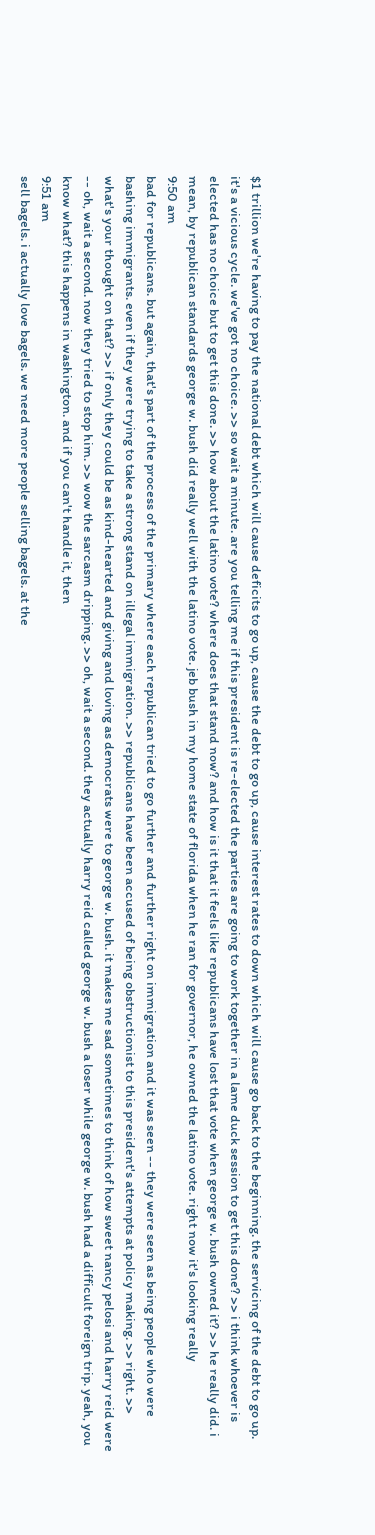$1 trillion we're having to pay the national debt which will cause deficits to go up, cause the debt to go up, cause interest rates to down which will cause go back to the beginning. the servicing of the debt to go up. it's a vicious cycle. we've got no choice. >> so wait a minute. are you telling me if this president is re-elected the parties are going to work together in a lame duck session to get this done? >> i think whoever is elected has no choice but to get this done. >> how about the latino vote? where does that stand now? and how is it that it feels like republicans have lost that vote when george w. bush owned it? >> he really did. i mean, by republican standards george w. bush did really well with the latino vote. jeb bush in my home state of florida when he ran for governor, he owned the latino vote. right now it's looking really
9:50 am
bad for republicans. but again, that's part of the process of the primary where each republican tried to go further and further right on immigration and it was seen -- they were seen as being people who were bashing immigrants. even if they were trying to take a strong stand on illegal immigration. >> republicans have been accused of being obstructionist to this president's attempts at policy making. >> right. >> what's your thought on that? >> if only they could be as kind-hearted and giving and loving as democrats were to george w. bush. it makes me sad sometimes to think of how sweet nancy pelosi and harry reid were -- oh, wait a second. now they tried to stop him. >> wow the sarcasm dripping. >> oh, wait a second. they actually harry reid called george w. bush a loser while george w. bush had a difficult foreign trip. yeah, you know what? this happens in washington. and if you can't handle it, then
9:51 am
sell bagels. i actually love bagels. we need more people selling bagels. at the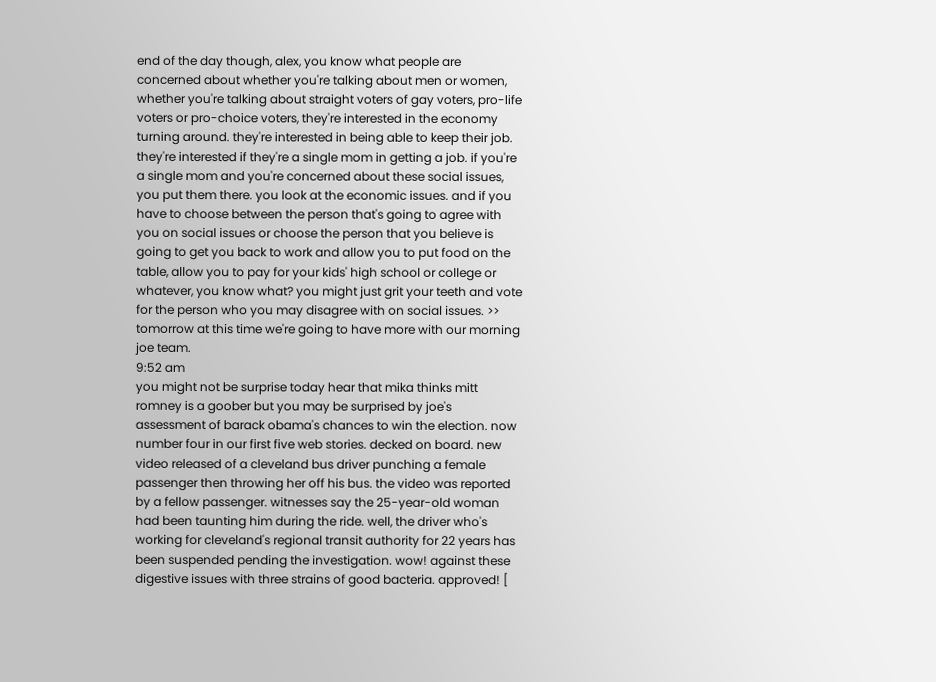end of the day though, alex, you know what people are concerned about whether you're talking about men or women, whether you're talking about straight voters of gay voters, pro-life voters or pro-choice voters, they're interested in the economy turning around. they're interested in being able to keep their job. they're interested if they're a single mom in getting a job. if you're a single mom and you're concerned about these social issues, you put them there. you look at the economic issues. and if you have to choose between the person that's going to agree with you on social issues or choose the person that you believe is going to get you back to work and allow you to put food on the table, allow you to pay for your kids' high school or college or whatever, you know what? you might just grit your teeth and vote for the person who you may disagree with on social issues. >> tomorrow at this time we're going to have more with our morning joe team.
9:52 am
you might not be surprise today hear that mika thinks mitt romney is a goober but you may be surprised by joe's assessment of barack obama's chances to win the election. now number four in our first five web stories. decked on board. new video released of a cleveland bus driver punching a female passenger then throwing her off his bus. the video was reported by a fellow passenger. witnesses say the 25-year-old woman had been taunting him during the ride. well, the driver who's working for cleveland's regional transit authority for 22 years has been suspended pending the investigation. wow! against these digestive issues with three strains of good bacteria. approved! [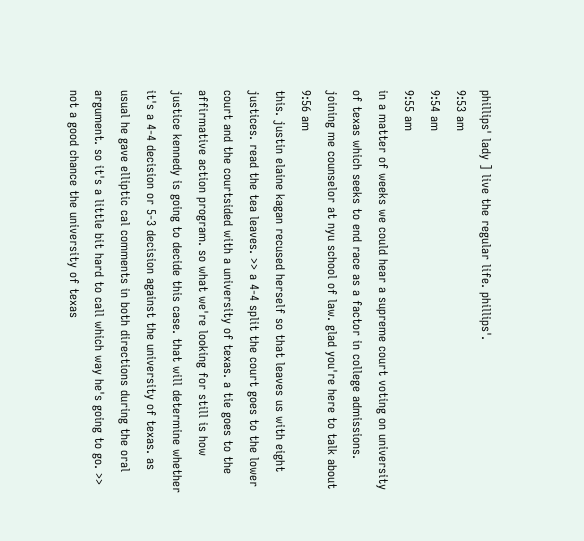phillips' lady ] live the regular life. phillips'.
9:53 am
9:54 am
9:55 am
in a matter of weeks we could hear a supreme court voting on university of texas which seeks to end race as a factor in college admissions. joining me counselor at nyu school of law. glad you're here to talk about
9:56 am
this. justin elaine kagan recused herself so that leaves us with eight justices. read the tea leaves. >> a 4-4 split the court goes to the lower court and the courtsided with a university of texas. a tie goes to the affirmative action program. so what we're looking for still is how justice kennedy is going to decide this case. that will determine whether it's a 4-4 decision or 5-3 decision against the university of texas. as usual he gave elliptic cal comments in both directions during the oral argument. so it's a little bit hard to call which way he's going to go. >> not a good chance the university of texas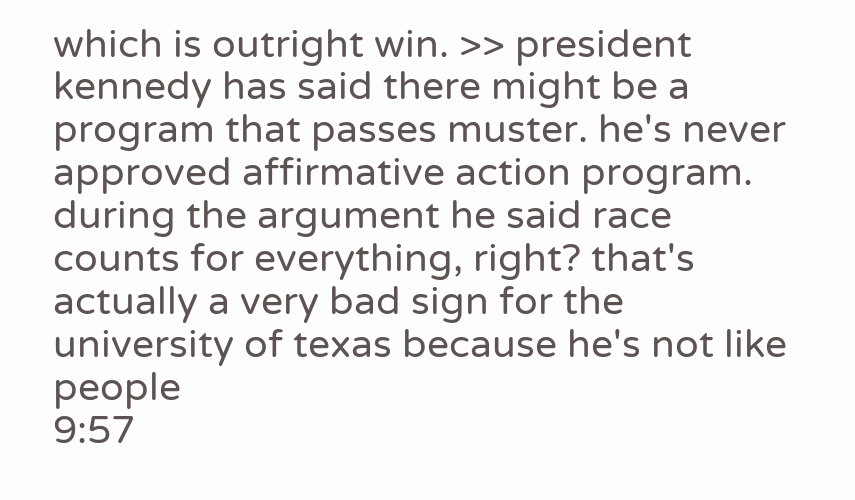which is outright win. >> president kennedy has said there might be a program that passes muster. he's never approved affirmative action program. during the argument he said race counts for everything, right? that's actually a very bad sign for the university of texas because he's not like people
9:57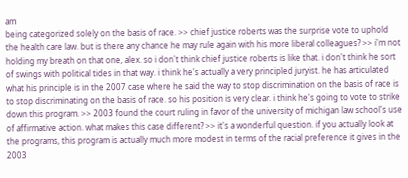am
being categorized solely on the basis of race. >> chief justice roberts was the surprise vote to uphold the health care law. but is there any chance he may rule again with his more liberal colleagues? >> i'm not holding my breath on that one, alex. so i don't think chief justice roberts is like that. i don't think he sort of swings with political tides in that way. i think he's actually a very principled juryist. he has articulated what his principle is in the 2007 case where he said the way to stop discrimination on the basis of race is to stop discriminating on the basis of race. so his position is very clear. i think he's going to vote to strike down this program. >> 2003 found the court ruling in favor of the university of michigan law school's use of affirmative action. what makes this case different? >> it's a wonderful question. if you actually look at the programs, this program is actually much more modest in terms of the racial preference it gives in the 2003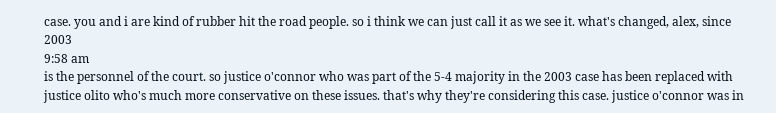case. you and i are kind of rubber hit the road people. so i think we can just call it as we see it. what's changed, alex, since 2003
9:58 am
is the personnel of the court. so justice o'connor who was part of the 5-4 majority in the 2003 case has been replaced with justice olito who's much more conservative on these issues. that's why they're considering this case. justice o'connor was in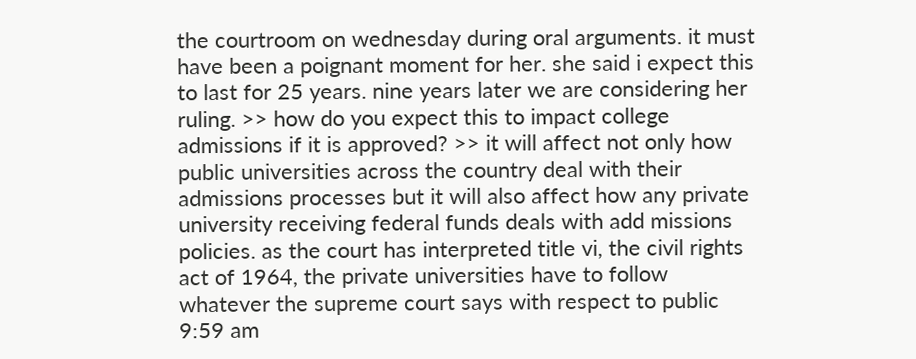the courtroom on wednesday during oral arguments. it must have been a poignant moment for her. she said i expect this to last for 25 years. nine years later we are considering her ruling. >> how do you expect this to impact college admissions if it is approved? >> it will affect not only how public universities across the country deal with their admissions processes but it will also affect how any private university receiving federal funds deals with add missions policies. as the court has interpreted title vi, the civil rights act of 1964, the private universities have to follow whatever the supreme court says with respect to public
9:59 am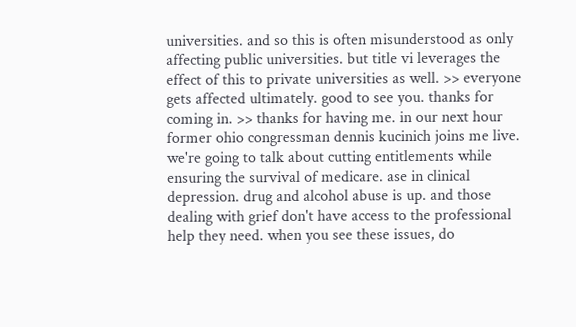universities. and so this is often misunderstood as only affecting public universities. but title vi leverages the effect of this to private universities as well. >> everyone gets affected ultimately. good to see you. thanks for coming in. >> thanks for having me. in our next hour former ohio congressman dennis kucinich joins me live. we're going to talk about cutting entitlements while ensuring the survival of medicare. ase in clinical depression. drug and alcohol abuse is up. and those dealing with grief don't have access to the professional help they need. when you see these issues, do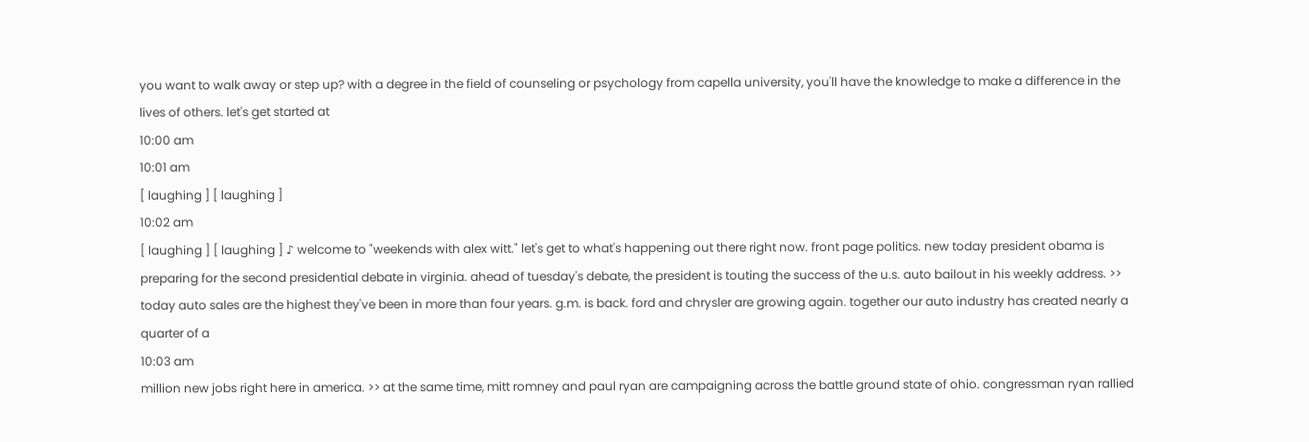you want to walk away or step up? with a degree in the field of counseling or psychology from capella university, you'll have the knowledge to make a difference in the lives of others. let's get started at
10:00 am
10:01 am
[ laughing ] [ laughing ]
10:02 am
[ laughing ] [ laughing ] ♪ welcome to "weekends with alex witt." let's get to what's happening out there right now. front page politics. new today president obama is preparing for the second presidential debate in virginia. ahead of tuesday's debate, the president is touting the success of the u.s. auto bailout in his weekly address. >> today auto sales are the highest they've been in more than four years. g.m. is back. ford and chrysler are growing again. together our auto industry has created nearly a quarter of a
10:03 am
million new jobs right here in america. >> at the same time, mitt romney and paul ryan are campaigning across the battle ground state of ohio. congressman ryan rallied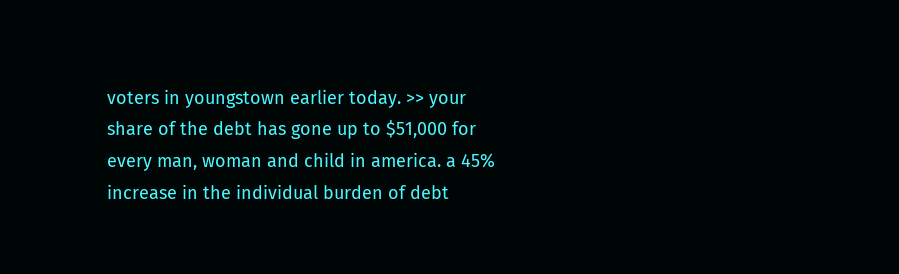voters in youngstown earlier today. >> your share of the debt has gone up to $51,000 for every man, woman and child in america. a 45% increase in the individual burden of debt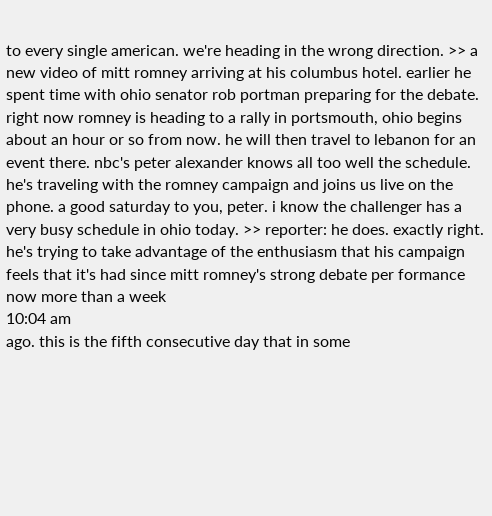to every single american. we're heading in the wrong direction. >> a new video of mitt romney arriving at his columbus hotel. earlier he spent time with ohio senator rob portman preparing for the debate. right now romney is heading to a rally in portsmouth, ohio begins about an hour or so from now. he will then travel to lebanon for an event there. nbc's peter alexander knows all too well the schedule. he's traveling with the romney campaign and joins us live on the phone. a good saturday to you, peter. i know the challenger has a very busy schedule in ohio today. >> reporter: he does. exactly right. he's trying to take advantage of the enthusiasm that his campaign feels that it's had since mitt romney's strong debate per formance now more than a week
10:04 am
ago. this is the fifth consecutive day that in some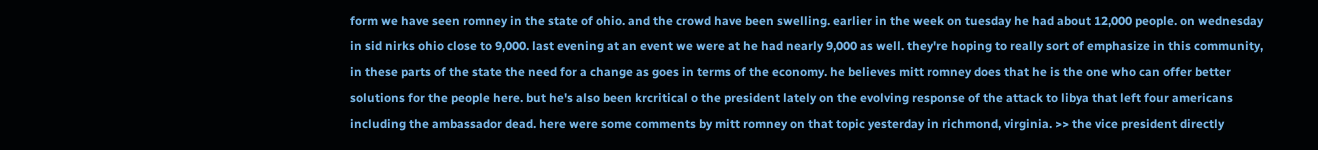form we have seen romney in the state of ohio. and the crowd have been swelling. earlier in the week on tuesday he had about 12,000 people. on wednesday in sid nirks ohio close to 9,000. last evening at an event we were at he had nearly 9,000 as well. they're hoping to really sort of emphasize in this community, in these parts of the state the need for a change as goes in terms of the economy. he believes mitt romney does that he is the one who can offer better solutions for the people here. but he's also been krcritical o the president lately on the evolving response of the attack to libya that left four americans including the ambassador dead. here were some comments by mitt romney on that topic yesterday in richmond, virginia. >> the vice president directly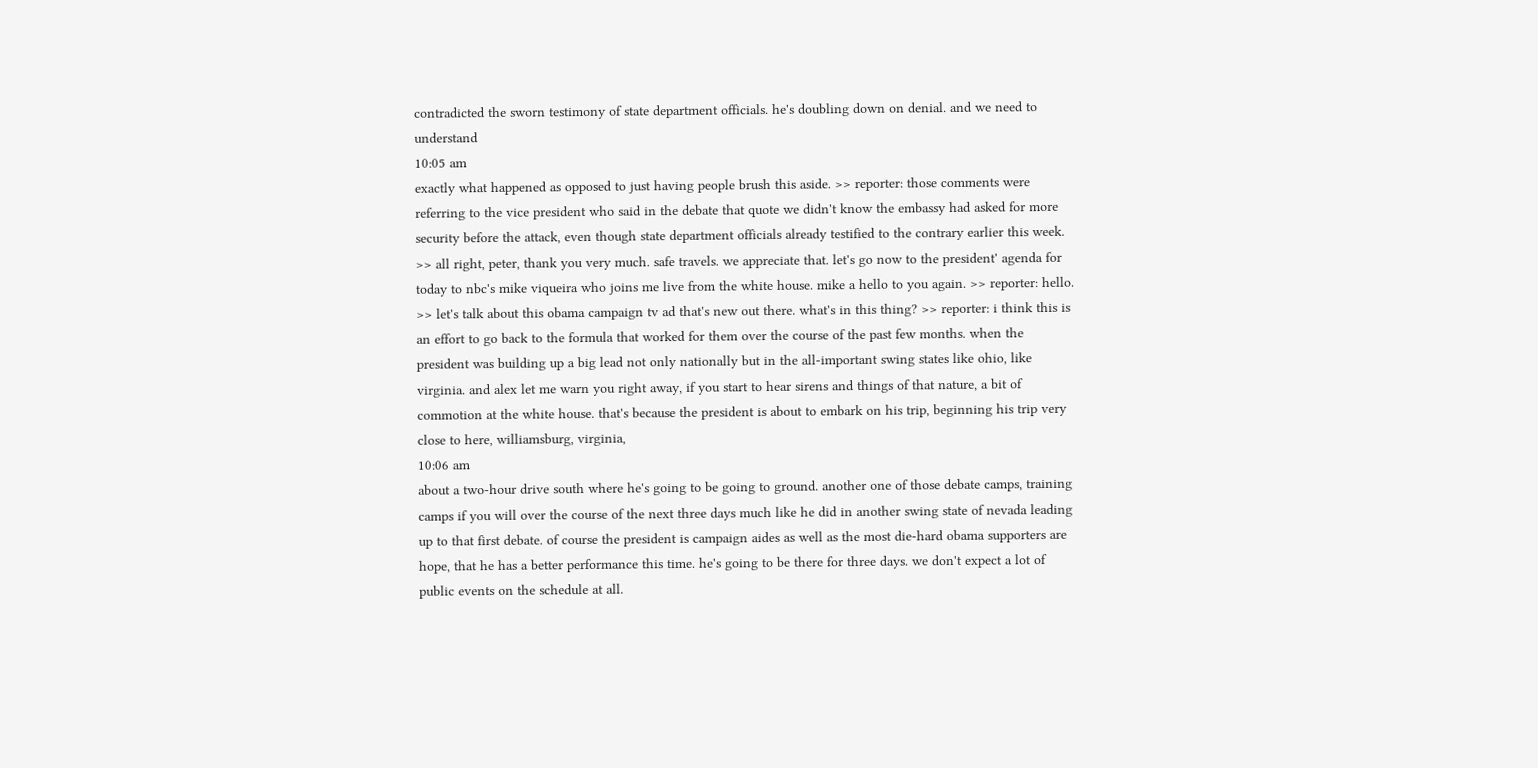contradicted the sworn testimony of state department officials. he's doubling down on denial. and we need to understand
10:05 am
exactly what happened as opposed to just having people brush this aside. >> reporter: those comments were referring to the vice president who said in the debate that quote we didn't know the embassy had asked for more security before the attack, even though state department officials already testified to the contrary earlier this week. >> all right, peter, thank you very much. safe travels. we appreciate that. let's go now to the president' agenda for today to nbc's mike viqueira who joins me live from the white house. mike a hello to you again. >> reporter: hello. >> let's talk about this obama campaign tv ad that's new out there. what's in this thing? >> reporter: i think this is an effort to go back to the formula that worked for them over the course of the past few months. when the president was building up a big lead not only nationally but in the all-important swing states like ohio, like virginia. and alex let me warn you right away, if you start to hear sirens and things of that nature, a bit of commotion at the white house. that's because the president is about to embark on his trip, beginning his trip very close to here, williamsburg, virginia,
10:06 am
about a two-hour drive south where he's going to be going to ground. another one of those debate camps, training camps if you will over the course of the next three days much like he did in another swing state of nevada leading up to that first debate. of course the president is campaign aides as well as the most die-hard obama supporters are hope, that he has a better performance this time. he's going to be there for three days. we don't expect a lot of public events on the schedule at all.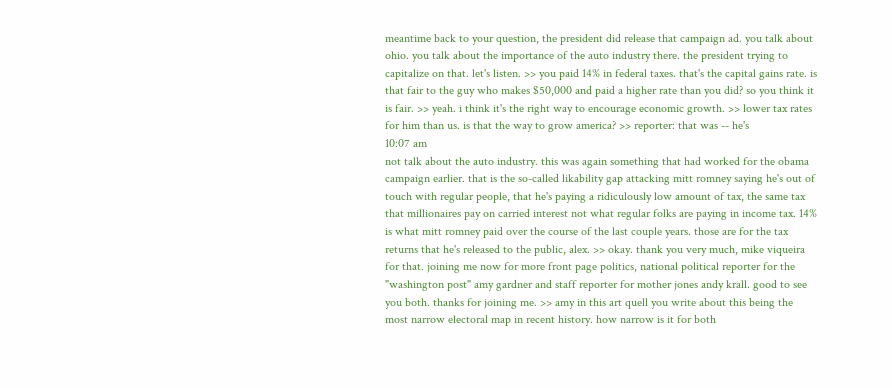meantime back to your question, the president did release that campaign ad. you talk about ohio. you talk about the importance of the auto industry there. the president trying to capitalize on that. let's listen. >> you paid 14% in federal taxes. that's the capital gains rate. is that fair to the guy who makes $50,000 and paid a higher rate than you did? so you think it is fair. >> yeah. i think it's the right way to encourage economic growth. >> lower tax rates for him than us. is that the way to grow america? >> reporter: that was -- he's
10:07 am
not talk about the auto industry. this was again something that had worked for the obama campaign earlier. that is the so-called likability gap attacking mitt romney saying he's out of touch with regular people, that he's paying a ridiculously low amount of tax, the same tax that millionaires pay on carried interest not what regular folks are paying in income tax. 14% is what mitt romney paid over the course of the last couple years. those are for the tax returns that he's released to the public, alex. >> okay. thank you very much, mike viqueira for that. joining me now for more front page politics, national political reporter for the "washington post" amy gardner and staff reporter for mother jones andy krall. good to see you both. thanks for joining me. >> amy in this art quell you write about this being the most narrow electoral map in recent history. how narrow is it for both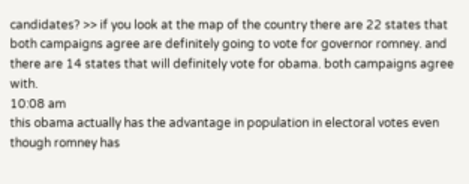candidates? >> if you look at the map of the country there are 22 states that both campaigns agree are definitely going to vote for governor romney. and there are 14 states that will definitely vote for obama. both campaigns agree with.
10:08 am
this obama actually has the advantage in population in electoral votes even though romney has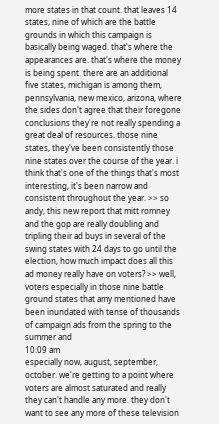more states in that count. that leaves 14 states, nine of which are the battle grounds in which this campaign is basically being waged. that's where the appearances are. that's where the money is being spent. there are an additional five states, michigan is among them, pennsylvania, new mexico, arizona, where the sides don't agree that their foregone conclusions they're not really spending a great deal of resources. those nine states, they've been consistently those nine states over the course of the year. i think that's one of the things that's most interesting, it's been narrow and consistent throughout the year. >> so andy, this new report that mitt romney and the gop are really doubling and tripling their ad buys in several of the swing states with 24 days to go until the election, how much impact does all this ad money really have on voters? >> well, voters especially in those nine battle ground states that amy mentioned have been inundated with tense of thousands of campaign ads from the spring to the summer and
10:09 am
especially now, august, september, october. we're getting to a point where voters are almost saturated and really they can't handle any more. they don't want to see any more of these television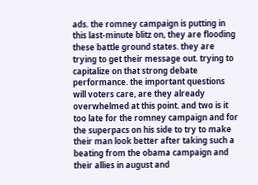ads. the romney campaign is putting in this last-minute blitz on, they are flooding these battle ground states. they are trying to get their message out. trying to capitalize on that strong debate performance. the important questions will voters care, are they already overwhelmed at this point. and two is it too late for the romney campaign and for the superpacs on his side to try to make their man look better after taking such a beating from the obama campaign and their allies in august and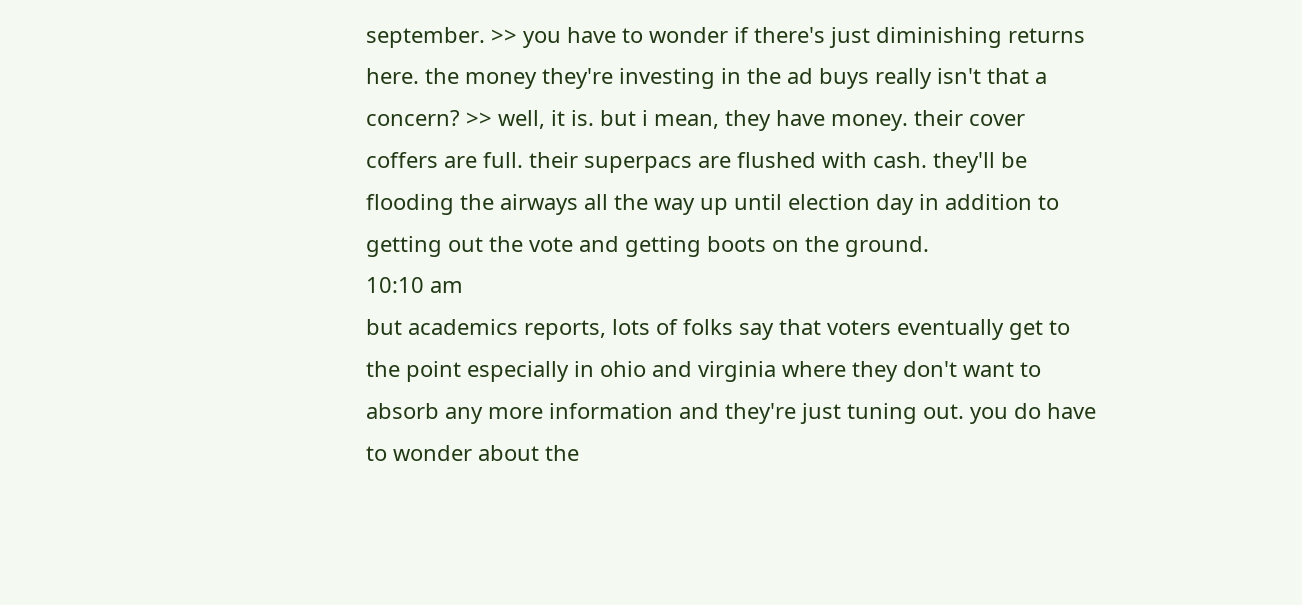september. >> you have to wonder if there's just diminishing returns here. the money they're investing in the ad buys really isn't that a concern? >> well, it is. but i mean, they have money. their cover coffers are full. their superpacs are flushed with cash. they'll be flooding the airways all the way up until election day in addition to getting out the vote and getting boots on the ground.
10:10 am
but academics reports, lots of folks say that voters eventually get to the point especially in ohio and virginia where they don't want to absorb any more information and they're just tuning out. you do have to wonder about the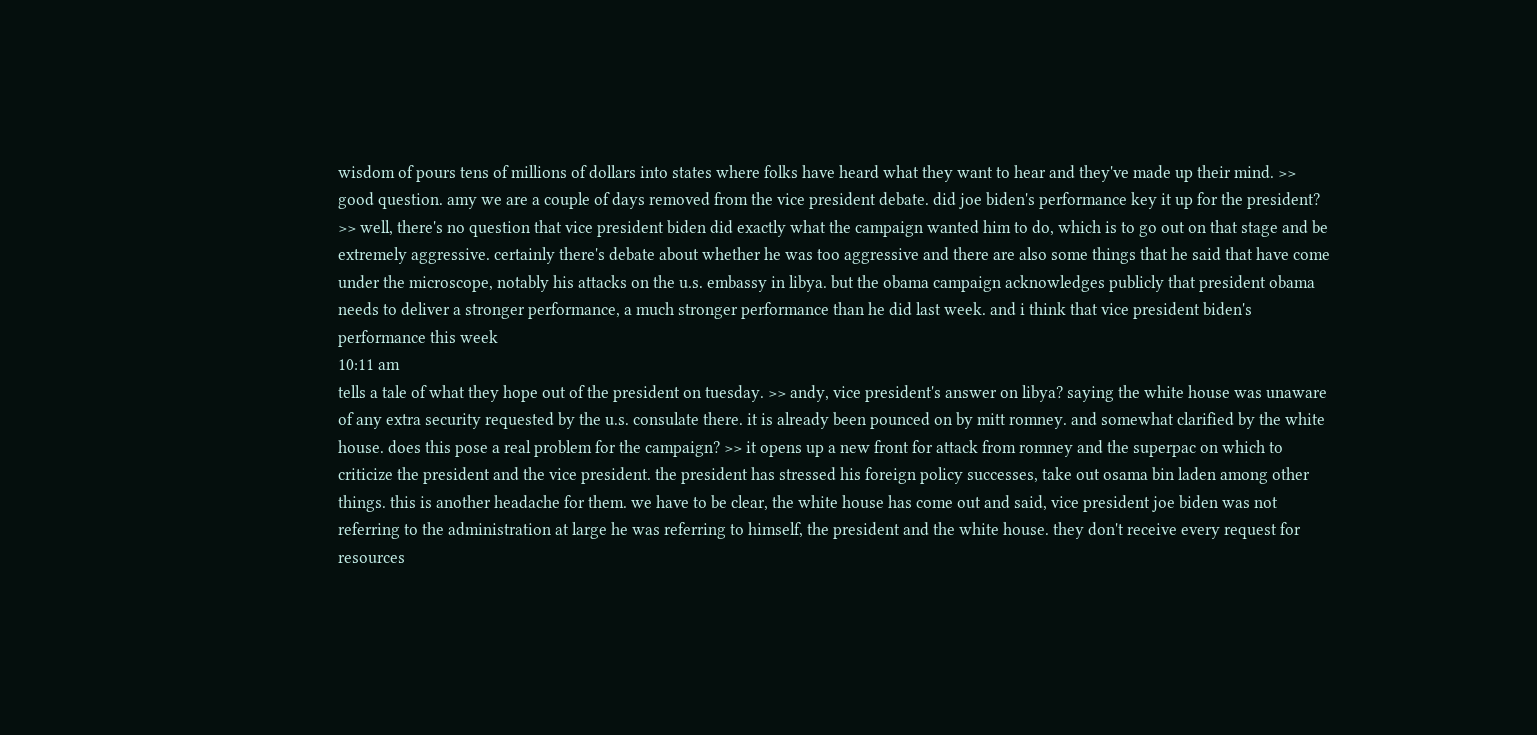wisdom of pours tens of millions of dollars into states where folks have heard what they want to hear and they've made up their mind. >> good question. amy we are a couple of days removed from the vice president debate. did joe biden's performance key it up for the president? >> well, there's no question that vice president biden did exactly what the campaign wanted him to do, which is to go out on that stage and be extremely aggressive. certainly there's debate about whether he was too aggressive and there are also some things that he said that have come under the microscope, notably his attacks on the u.s. embassy in libya. but the obama campaign acknowledges publicly that president obama needs to deliver a stronger performance, a much stronger performance than he did last week. and i think that vice president biden's performance this week
10:11 am
tells a tale of what they hope out of the president on tuesday. >> andy, vice president's answer on libya? saying the white house was unaware of any extra security requested by the u.s. consulate there. it is already been pounced on by mitt romney. and somewhat clarified by the white house. does this pose a real problem for the campaign? >> it opens up a new front for attack from romney and the superpac on which to criticize the president and the vice president. the president has stressed his foreign policy successes, take out osama bin laden among other things. this is another headache for them. we have to be clear, the white house has come out and said, vice president joe biden was not referring to the administration at large he was referring to himself, the president and the white house. they don't receive every request for resources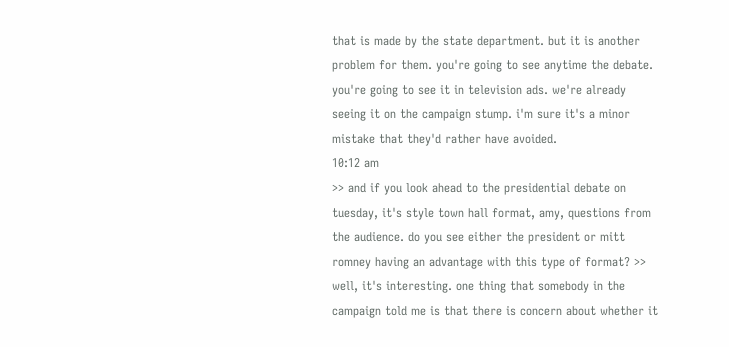that is made by the state department. but it is another problem for them. you're going to see anytime the debate. you're going to see it in television ads. we're already seeing it on the campaign stump. i'm sure it's a minor mistake that they'd rather have avoided.
10:12 am
>> and if you look ahead to the presidential debate on tuesday, it's style town hall format, amy, questions from the audience. do you see either the president or mitt romney having an advantage with this type of format? >> well, it's interesting. one thing that somebody in the campaign told me is that there is concern about whether it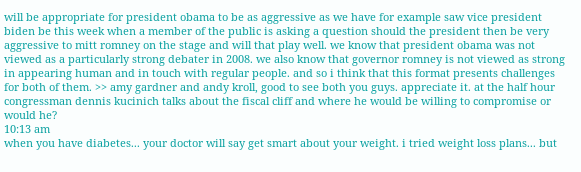will be appropriate for president obama to be as aggressive as we have for example saw vice president biden be this week when a member of the public is asking a question should the president then be very aggressive to mitt romney on the stage and will that play well. we know that president obama was not viewed as a particularly strong debater in 2008. we also know that governor romney is not viewed as strong in appearing human and in touch with regular people. and so i think that this format presents challenges for both of them. >> amy gardner and andy kroll, good to see both you guys. appreciate it. at the half hour congressman dennis kucinich talks about the fiscal cliff and where he would be willing to compromise or would he?
10:13 am
when you have diabetes... your doctor will say get smart about your weight. i tried weight loss plans... but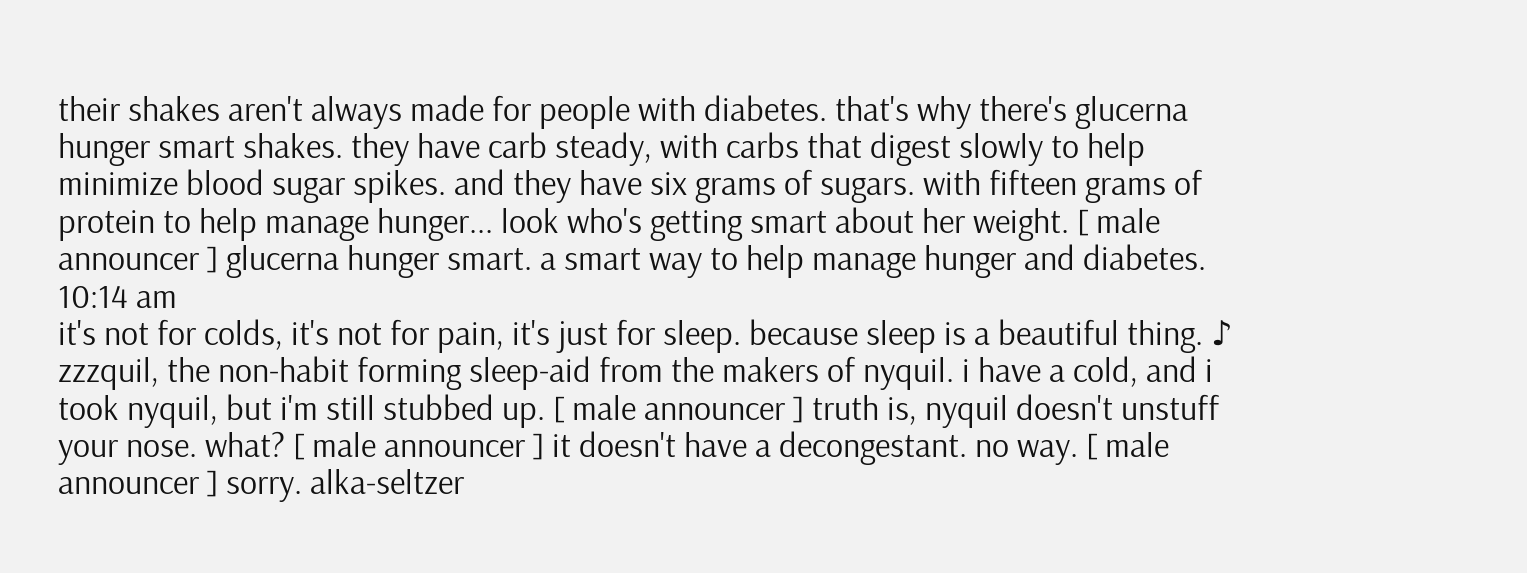their shakes aren't always made for people with diabetes. that's why there's glucerna hunger smart shakes. they have carb steady, with carbs that digest slowly to help minimize blood sugar spikes. and they have six grams of sugars. with fifteen grams of protein to help manage hunger... look who's getting smart about her weight. [ male announcer ] glucerna hunger smart. a smart way to help manage hunger and diabetes.
10:14 am
it's not for colds, it's not for pain, it's just for sleep. because sleep is a beautiful thing. ♪ zzzquil, the non-habit forming sleep-aid from the makers of nyquil. i have a cold, and i took nyquil, but i'm still stubbed up. [ male announcer ] truth is, nyquil doesn't unstuff your nose. what? [ male announcer ] it doesn't have a decongestant. no way. [ male announcer ] sorry. alka-seltzer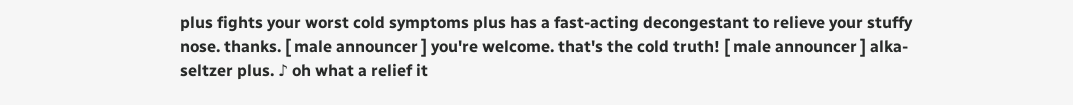plus fights your worst cold symptoms plus has a fast-acting decongestant to relieve your stuffy nose. thanks. [ male announcer ] you're welcome. that's the cold truth! [ male announcer ] alka-seltzer plus. ♪ oh what a relief it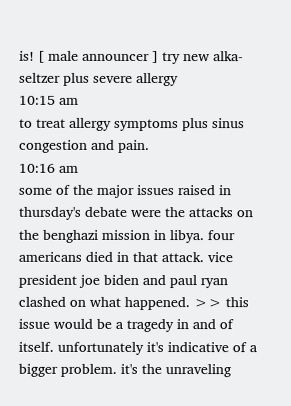is! [ male announcer ] try new alka-seltzer plus severe allergy
10:15 am
to treat allergy symptoms plus sinus congestion and pain.
10:16 am
some of the major issues raised in thursday's debate were the attacks on the benghazi mission in libya. four americans died in that attack. vice president joe biden and paul ryan clashed on what happened. >> this issue would be a tragedy in and of itself. unfortunately it's indicative of a bigger problem. it's the unraveling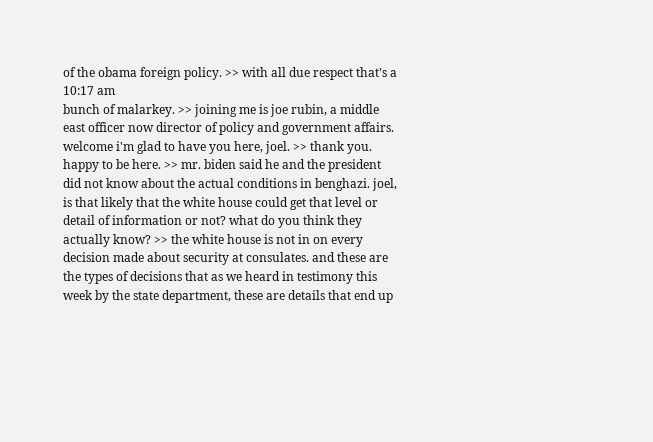of the obama foreign policy. >> with all due respect that's a
10:17 am
bunch of malarkey. >> joining me is joe rubin, a middle east officer now director of policy and government affairs. welcome i'm glad to have you here, joel. >> thank you. happy to be here. >> mr. biden said he and the president did not know about the actual conditions in benghazi. joel, is that likely that the white house could get that level or detail of information or not? what do you think they actually know? >> the white house is not in on every decision made about security at consulates. and these are the types of decisions that as we heard in testimony this week by the state department, these are details that end up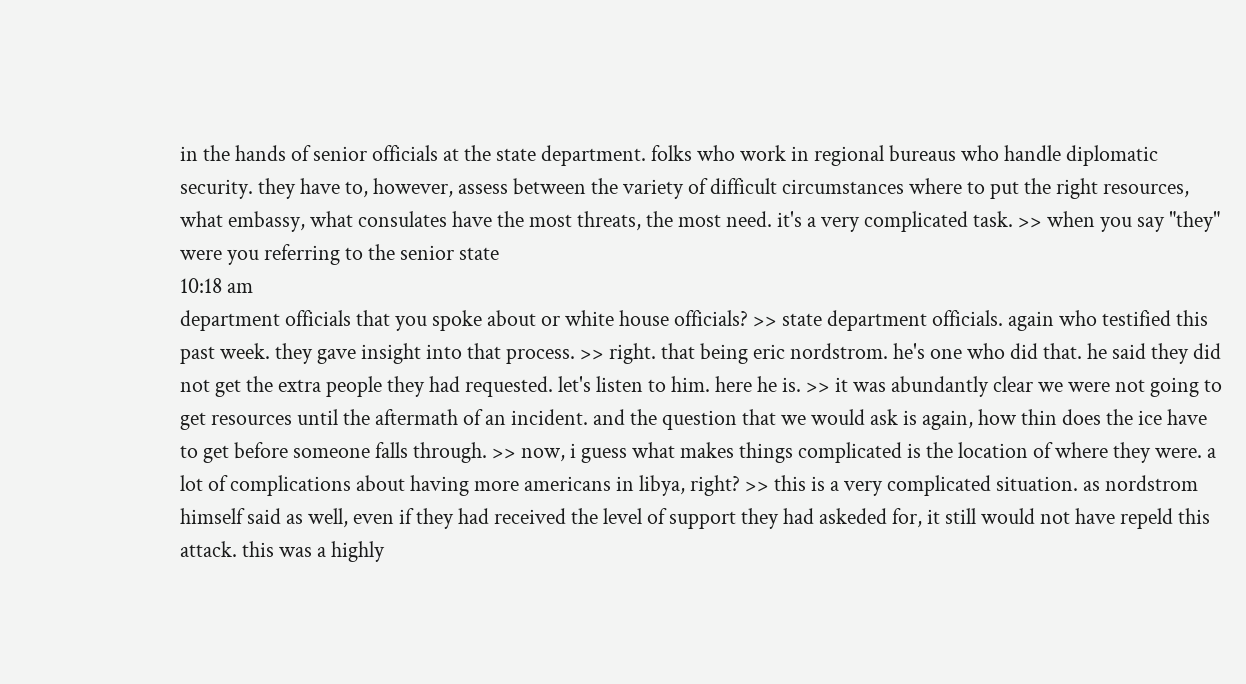in the hands of senior officials at the state department. folks who work in regional bureaus who handle diplomatic security. they have to, however, assess between the variety of difficult circumstances where to put the right resources, what embassy, what consulates have the most threats, the most need. it's a very complicated task. >> when you say "they" were you referring to the senior state
10:18 am
department officials that you spoke about or white house officials? >> state department officials. again who testified this past week. they gave insight into that process. >> right. that being eric nordstrom. he's one who did that. he said they did not get the extra people they had requested. let's listen to him. here he is. >> it was abundantly clear we were not going to get resources until the aftermath of an incident. and the question that we would ask is again, how thin does the ice have to get before someone falls through. >> now, i guess what makes things complicated is the location of where they were. a lot of complications about having more americans in libya, right? >> this is a very complicated situation. as nordstrom himself said as well, even if they had received the level of support they had askeded for, it still would not have repeld this attack. this was a highly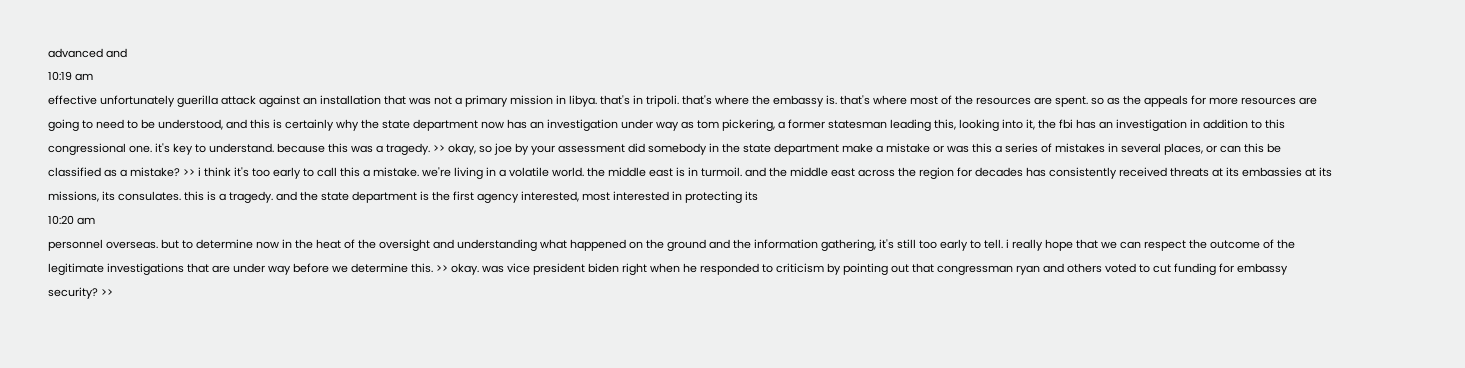advanced and
10:19 am
effective unfortunately guerilla attack against an installation that was not a primary mission in libya. that's in tripoli. that's where the embassy is. that's where most of the resources are spent. so as the appeals for more resources are going to need to be understood, and this is certainly why the state department now has an investigation under way as tom pickering, a former statesman leading this, looking into it, the fbi has an investigation in addition to this congressional one. it's key to understand. because this was a tragedy. >> okay, so joe by your assessment did somebody in the state department make a mistake or was this a series of mistakes in several places, or can this be classified as a mistake? >> i think it's too early to call this a mistake. we're living in a volatile world. the middle east is in turmoil. and the middle east across the region for decades has consistently received threats at its embassies at its missions, its consulates. this is a tragedy. and the state department is the first agency interested, most interested in protecting its
10:20 am
personnel overseas. but to determine now in the heat of the oversight and understanding what happened on the ground and the information gathering, it's still too early to tell. i really hope that we can respect the outcome of the legitimate investigations that are under way before we determine this. >> okay. was vice president biden right when he responded to criticism by pointing out that congressman ryan and others voted to cut funding for embassy security? >>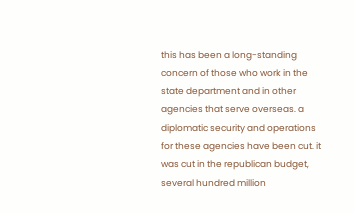this has been a long-standing concern of those who work in the state department and in other agencies that serve overseas. a diplomatic security and operations for these agencies have been cut. it was cut in the republican budget, several hundred million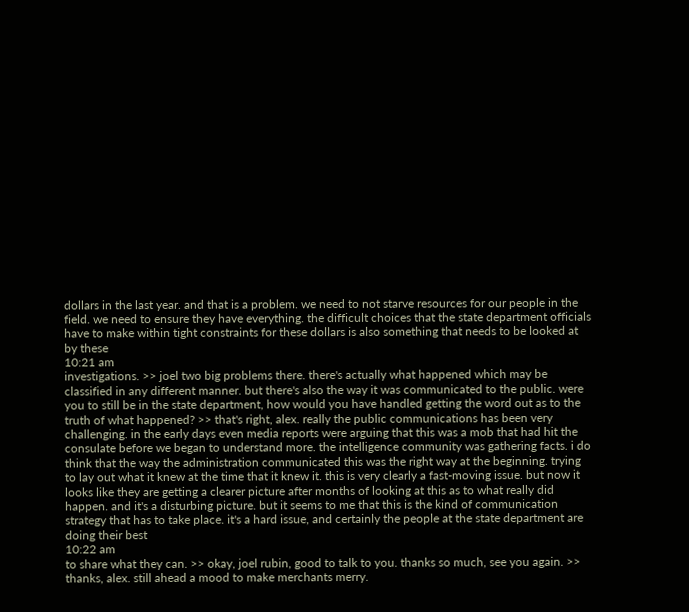dollars in the last year. and that is a problem. we need to not starve resources for our people in the field. we need to ensure they have everything. the difficult choices that the state department officials have to make within tight constraints for these dollars is also something that needs to be looked at by these
10:21 am
investigations. >> joel two big problems there. there's actually what happened which may be classified in any different manner. but there's also the way it was communicated to the public. were you to still be in the state department, how would you have handled getting the word out as to the truth of what happened? >> that's right, alex. really the public communications has been very challenging. in the early days even media reports were arguing that this was a mob that had hit the consulate before we began to understand more. the intelligence community was gathering facts. i do think that the way the administration communicated this was the right way at the beginning. trying to lay out what it knew at the time that it knew it. this is very clearly a fast-moving issue. but now it looks like they are getting a clearer picture after months of looking at this as to what really did happen. and it's a disturbing picture. but it seems to me that this is the kind of communication strategy that has to take place. it's a hard issue, and certainly the people at the state department are doing their best
10:22 am
to share what they can. >> okay, joel rubin, good to talk to you. thanks so much, see you again. >> thanks, alex. still ahead a mood to make merchants merry.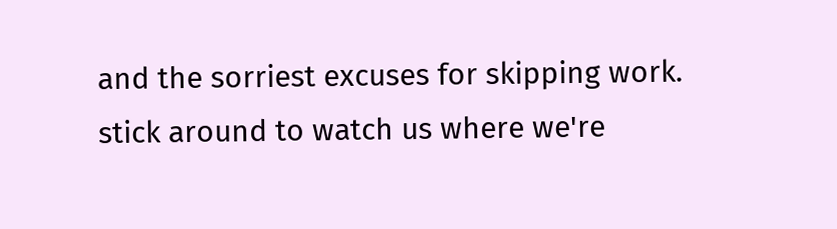and the sorriest excuses for skipping work. stick around to watch us where we're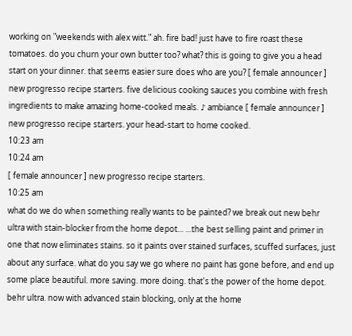working on "weekends with alex witt." ah. fire bad! just have to fire roast these tomatoes. do you churn your own butter too? what? this is going to give you a head start on your dinner. that seems easier sure does who are you? [ female announcer ] new progresso recipe starters. five delicious cooking sauces you combine with fresh ingredients to make amazing home-cooked meals. ♪ ambiance [ female announcer ] new progresso recipe starters. your head-start to home cooked.
10:23 am
10:24 am
[ female announcer ] new progresso recipe starters.
10:25 am
what do we do when something really wants to be painted? we break out new behr ultra with stain-blocker from the home depot... ...the best selling paint and primer in one that now eliminates stains. so it paints over stained surfaces, scuffed surfaces, just about any surface. what do you say we go where no paint has gone before, and end up some place beautiful. more saving. more doing. that's the power of the home depot. behr ultra. now with advanced stain blocking, only at the home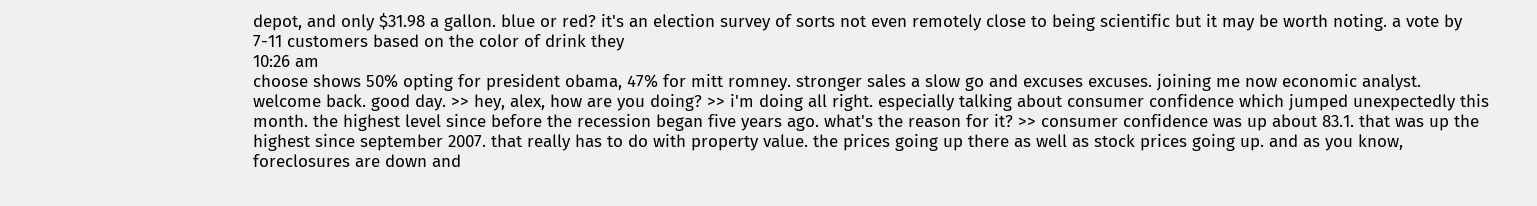depot, and only $31.98 a gallon. blue or red? it's an election survey of sorts not even remotely close to being scientific but it may be worth noting. a vote by 7-11 customers based on the color of drink they
10:26 am
choose shows 50% opting for president obama, 47% for mitt romney. stronger sales a slow go and excuses excuses. joining me now economic analyst. welcome back. good day. >> hey, alex, how are you doing? >> i'm doing all right. especially talking about consumer confidence which jumped unexpectedly this month. the highest level since before the recession began five years ago. what's the reason for it? >> consumer confidence was up about 83.1. that was up the highest since september 2007. that really has to do with property value. the prices going up there as well as stock prices going up. and as you know, foreclosures are down and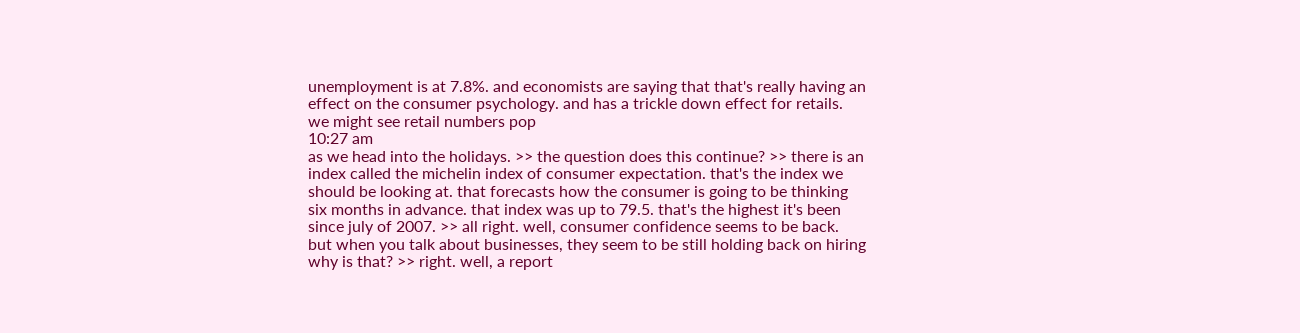unemployment is at 7.8%. and economists are saying that that's really having an effect on the consumer psychology. and has a trickle down effect for retails. we might see retail numbers pop
10:27 am
as we head into the holidays. >> the question does this continue? >> there is an index called the michelin index of consumer expectation. that's the index we should be looking at. that forecasts how the consumer is going to be thinking six months in advance. that index was up to 79.5. that's the highest it's been since july of 2007. >> all right. well, consumer confidence seems to be back. but when you talk about businesses, they seem to be still holding back on hiring why is that? >> right. well, a report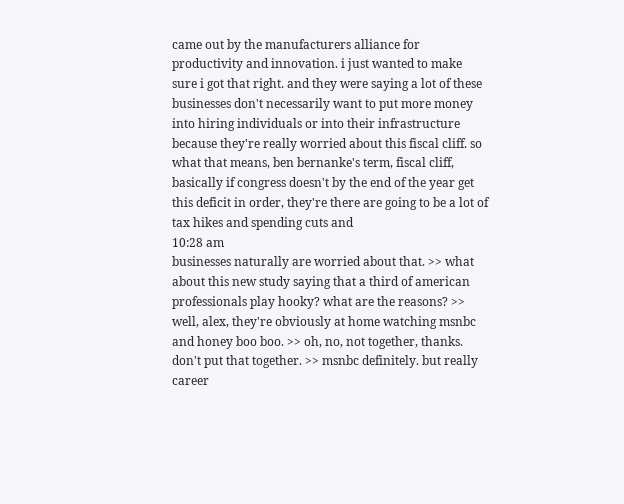came out by the manufacturers alliance for productivity and innovation. i just wanted to make sure i got that right. and they were saying a lot of these businesses don't necessarily want to put more money into hiring individuals or into their infrastructure because they're really worried about this fiscal cliff. so what that means, ben bernanke's term, fiscal cliff, basically if congress doesn't by the end of the year get this deficit in order, they're there are going to be a lot of tax hikes and spending cuts and
10:28 am
businesses naturally are worried about that. >> what about this new study saying that a third of american professionals play hooky? what are the reasons? >> well, alex, they're obviously at home watching msnbc and honey boo boo. >> oh, no, not together, thanks. don't put that together. >> msnbc definitely. but really career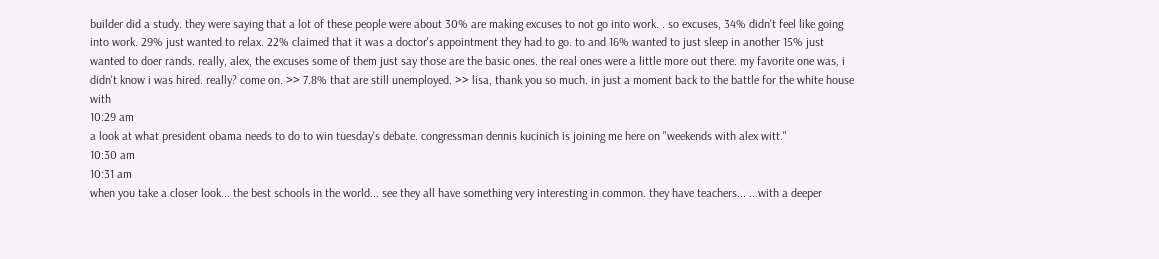builder did a study. they were saying that a lot of these people were about 30% are making excuses to not go into work. . so excuses, 34% didn't feel like going into work. 29% just wanted to relax. 22% claimed that it was a doctor's appointment they had to go. to and 16% wanted to just sleep in another 15% just wanted to doer rands. really, alex, the excuses some of them just say those are the basic ones. the real ones were a little more out there. my favorite one was, i didn't know i was hired. really? come on. >> 7.8% that are still unemployed. >> lisa, thank you so much. in just a moment back to the battle for the white house with
10:29 am
a look at what president obama needs to do to win tuesday's debate. congressman dennis kucinich is joining me here on "weekends with alex witt."
10:30 am
10:31 am
when you take a closer look... the best schools in the world... see they all have something very interesting in common. they have teachers... ...with a deeper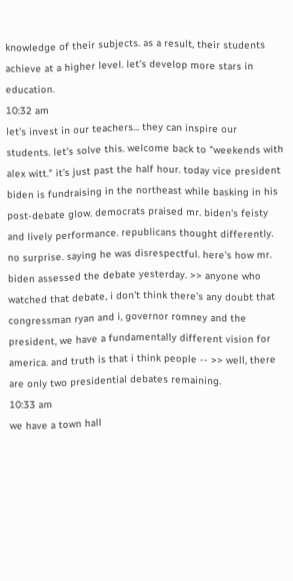knowledge of their subjects. as a result, their students achieve at a higher level. let's develop more stars in education.
10:32 am
let's invest in our teachers... they can inspire our students. let's solve this. welcome back to "weekends with alex witt." it's just past the half hour. today vice president biden is fundraising in the northeast while basking in his post-debate glow. democrats praised mr. biden's feisty and lively performance. republicans thought differently. no surprise. saying he was disrespectful. here's how mr. biden assessed the debate yesterday. >> anyone who watched that debate, i don't think there's any doubt that congressman ryan and i, governor romney and the president, we have a fundamentally different vision for america. and truth is that i think people -- >> well, there are only two presidential debates remaining.
10:33 am
we have a town hall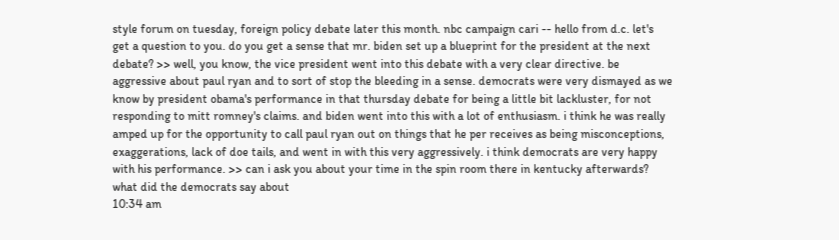style forum on tuesday, foreign policy debate later this month. nbc campaign cari -- hello from d.c. let's get a question to you. do you get a sense that mr. biden set up a blueprint for the president at the next debate? >> well, you know, the vice president went into this debate with a very clear directive. be aggressive about paul ryan and to sort of stop the bleeding in a sense. democrats were very dismayed as we know by president obama's performance in that thursday debate for being a little bit lackluster, for not responding to mitt romney's claims. and biden went into this with a lot of enthusiasm. i think he was really amped up for the opportunity to call paul ryan out on things that he per receives as being misconceptions, exaggerations, lack of doe tails, and went in with this very aggressively. i think democrats are very happy with his performance. >> can i ask you about your time in the spin room there in kentucky afterwards? what did the democrats say about
10:34 am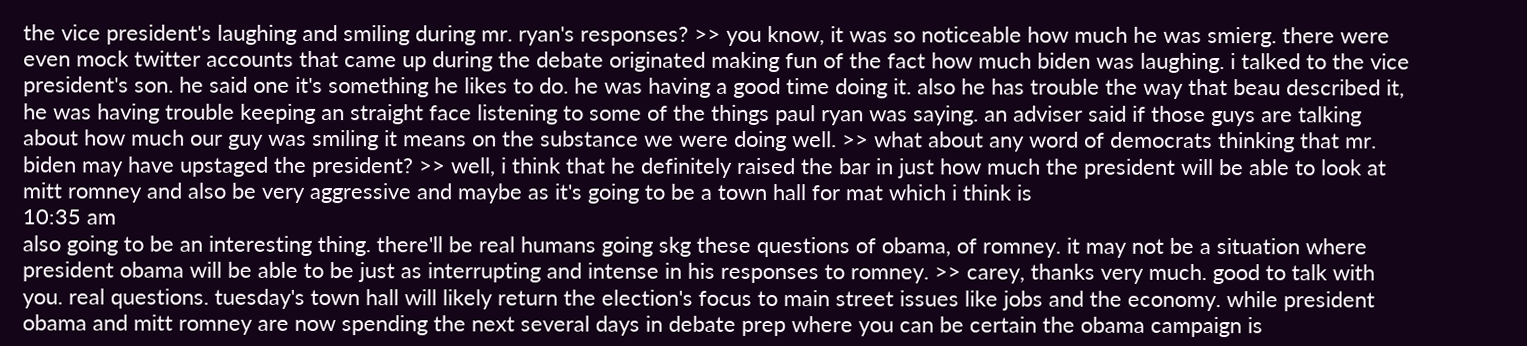the vice president's laughing and smiling during mr. ryan's responses? >> you know, it was so noticeable how much he was smierg. there were even mock twitter accounts that came up during the debate originated making fun of the fact how much biden was laughing. i talked to the vice president's son. he said one it's something he likes to do. he was having a good time doing it. also he has trouble the way that beau described it, he was having trouble keeping an straight face listening to some of the things paul ryan was saying. an adviser said if those guys are talking about how much our guy was smiling it means on the substance we were doing well. >> what about any word of democrats thinking that mr. biden may have upstaged the president? >> well, i think that he definitely raised the bar in just how much the president will be able to look at mitt romney and also be very aggressive and maybe as it's going to be a town hall for mat which i think is
10:35 am
also going to be an interesting thing. there'll be real humans going skg these questions of obama, of romney. it may not be a situation where president obama will be able to be just as interrupting and intense in his responses to romney. >> carey, thanks very much. good to talk with you. real questions. tuesday's town hall will likely return the election's focus to main street issues like jobs and the economy. while president obama and mitt romney are now spending the next several days in debate prep where you can be certain the obama campaign is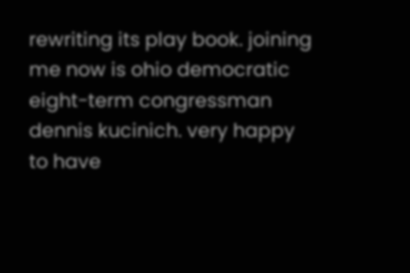rewriting its play book. joining me now is ohio democratic eight-term congressman dennis kucinich. very happy to have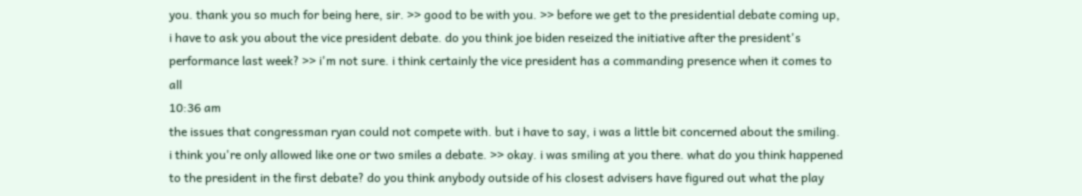you. thank you so much for being here, sir. >> good to be with you. >> before we get to the presidential debate coming up, i have to ask you about the vice president debate. do you think joe biden reseized the initiative after the president's performance last week? >> i'm not sure. i think certainly the vice president has a commanding presence when it comes to all
10:36 am
the issues that congressman ryan could not compete with. but i have to say, i was a little bit concerned about the smiling. i think you're only allowed like one or two smiles a debate. >> okay. i was smiling at you there. what do you think happened to the president in the first debate? do you think anybody outside of his closest advisers have figured out what the play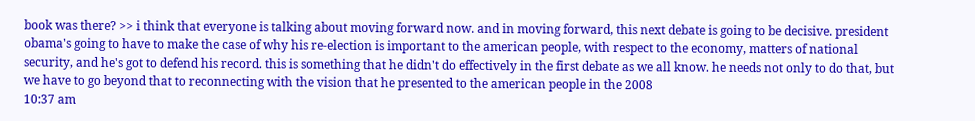book was there? >> i think that everyone is talking about moving forward now. and in moving forward, this next debate is going to be decisive. president obama's going to have to make the case of why his re-election is important to the american people, with respect to the economy, matters of national security, and he's got to defend his record. this is something that he didn't do effectively in the first debate as we all know. he needs not only to do that, but we have to go beyond that to reconnecting with the vision that he presented to the american people in the 2008
10:37 am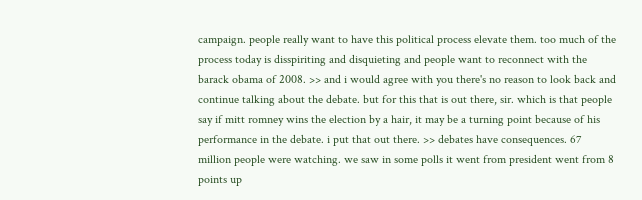campaign. people really want to have this political process elevate them. too much of the process today is disspiriting and disquieting and people want to reconnect with the barack obama of 2008. >> and i would agree with you there's no reason to look back and continue talking about the debate. but for this that is out there, sir. which is that people say if mitt romney wins the election by a hair, it may be a turning point because of his performance in the debate. i put that out there. >> debates have consequences. 67 million people were watching. we saw in some polls it went from president went from 8 points up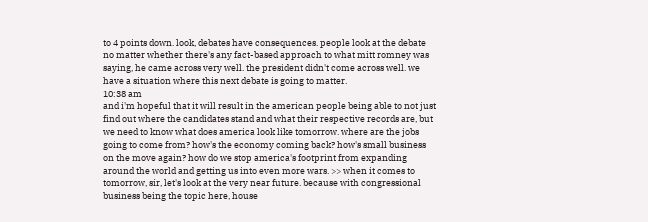to 4 points down. look, debates have consequences. people look at the debate no matter whether there's any fact-based approach to what mitt romney was saying, he came across very well. the president didn't come across well. we have a situation where this next debate is going to matter.
10:38 am
and i'm hopeful that it will result in the american people being able to not just find out where the candidates stand and what their respective records are, but we need to know what does america look like tomorrow. where are the jobs going to come from? how's the economy coming back? how's small business on the move again? how do we stop america's footprint from expanding around the world and getting us into even more wars. >> when it comes to tomorrow, sir, let's look at the very near future. because with congressional business being the topic here, house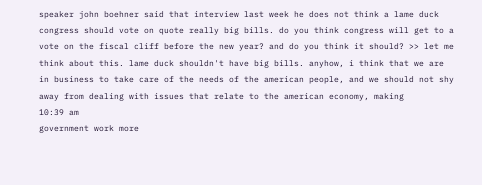speaker john boehner said that interview last week he does not think a lame duck congress should vote on quote really big bills. do you think congress will get to a vote on the fiscal cliff before the new year? and do you think it should? >> let me think about this. lame duck shouldn't have big bills. anyhow, i think that we are in business to take care of the needs of the american people, and we should not shy away from dealing with issues that relate to the american economy, making
10:39 am
government work more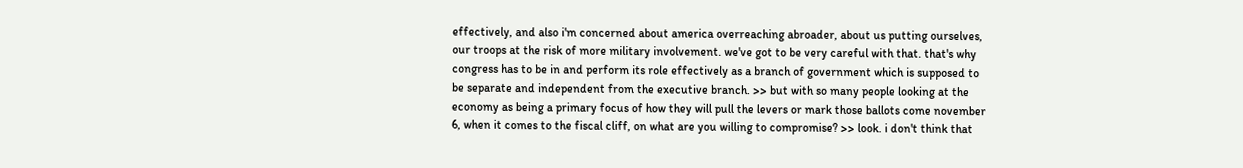effectively, and also i'm concerned about america overreaching abroader, about us putting ourselves, our troops at the risk of more military involvement. we've got to be very careful with that. that's why congress has to be in and perform its role effectively as a branch of government which is supposed to be separate and independent from the executive branch. >> but with so many people looking at the economy as being a primary focus of how they will pull the levers or mark those ballots come november 6, when it comes to the fiscal cliff, on what are you willing to compromise? >> look. i don't think that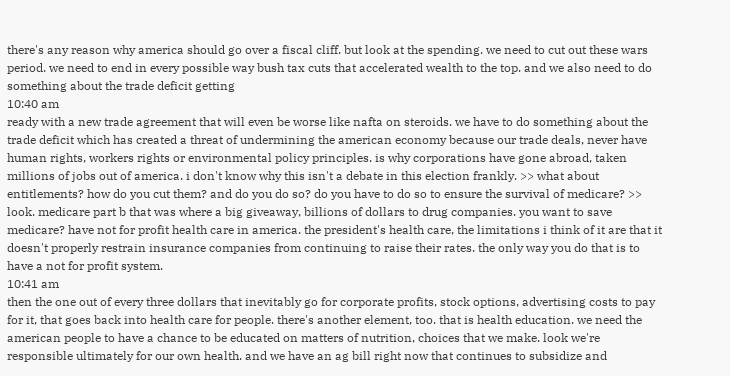there's any reason why america should go over a fiscal cliff. but look at the spending. we need to cut out these wars period. we need to end in every possible way bush tax cuts that accelerated wealth to the top. and we also need to do something about the trade deficit getting
10:40 am
ready with a new trade agreement that will even be worse like nafta on steroids. we have to do something about the trade deficit which has created a threat of undermining the american economy because our trade deals, never have human rights, workers rights or environmental policy principles. is why corporations have gone abroad, taken millions of jobs out of america. i don't know why this isn't a debate in this election frankly. >> what about entitlements? how do you cut them? and do you do so? do you have to do so to ensure the survival of medicare? >> look. medicare part b that was where a big giveaway, billions of dollars to drug companies. you want to save medicare? have not for profit health care in america. the president's health care, the limitations i think of it are that it doesn't properly restrain insurance companies from continuing to raise their rates. the only way you do that is to have a not for profit system.
10:41 am
then the one out of every three dollars that inevitably go for corporate profits, stock options, advertising costs to pay for it, that goes back into health care for people. there's another element, too. that is health education. we need the american people to have a chance to be educated on matters of nutrition, choices that we make. look we're responsible ultimately for our own health. and we have an ag bill right now that continues to subsidize and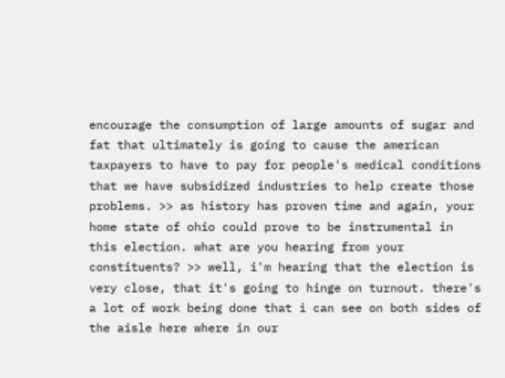encourage the consumption of large amounts of sugar and fat that ultimately is going to cause the american taxpayers to have to pay for people's medical conditions that we have subsidized industries to help create those problems. >> as history has proven time and again, your home state of ohio could prove to be instrumental in this election. what are you hearing from your constituents? >> well, i'm hearing that the election is very close, that it's going to hinge on turnout. there's a lot of work being done that i can see on both sides of the aisle here where in our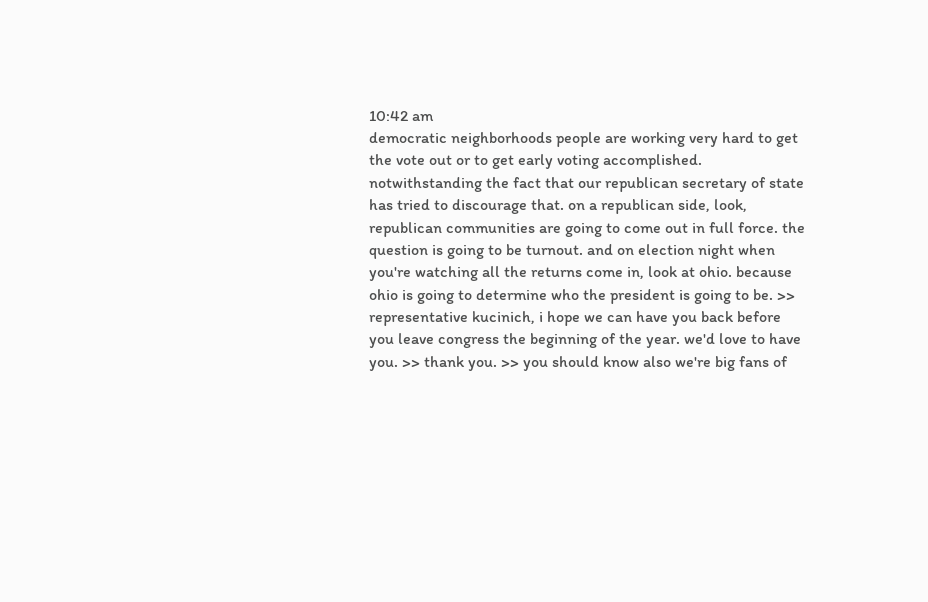10:42 am
democratic neighborhoods people are working very hard to get the vote out or to get early voting accomplished. notwithstanding the fact that our republican secretary of state has tried to discourage that. on a republican side, look, republican communities are going to come out in full force. the question is going to be turnout. and on election night when you're watching all the returns come in, look at ohio. because ohio is going to determine who the president is going to be. >> representative kucinich, i hope we can have you back before you leave congress the beginning of the year. we'd love to have you. >> thank you. >> you should know also we're big fans of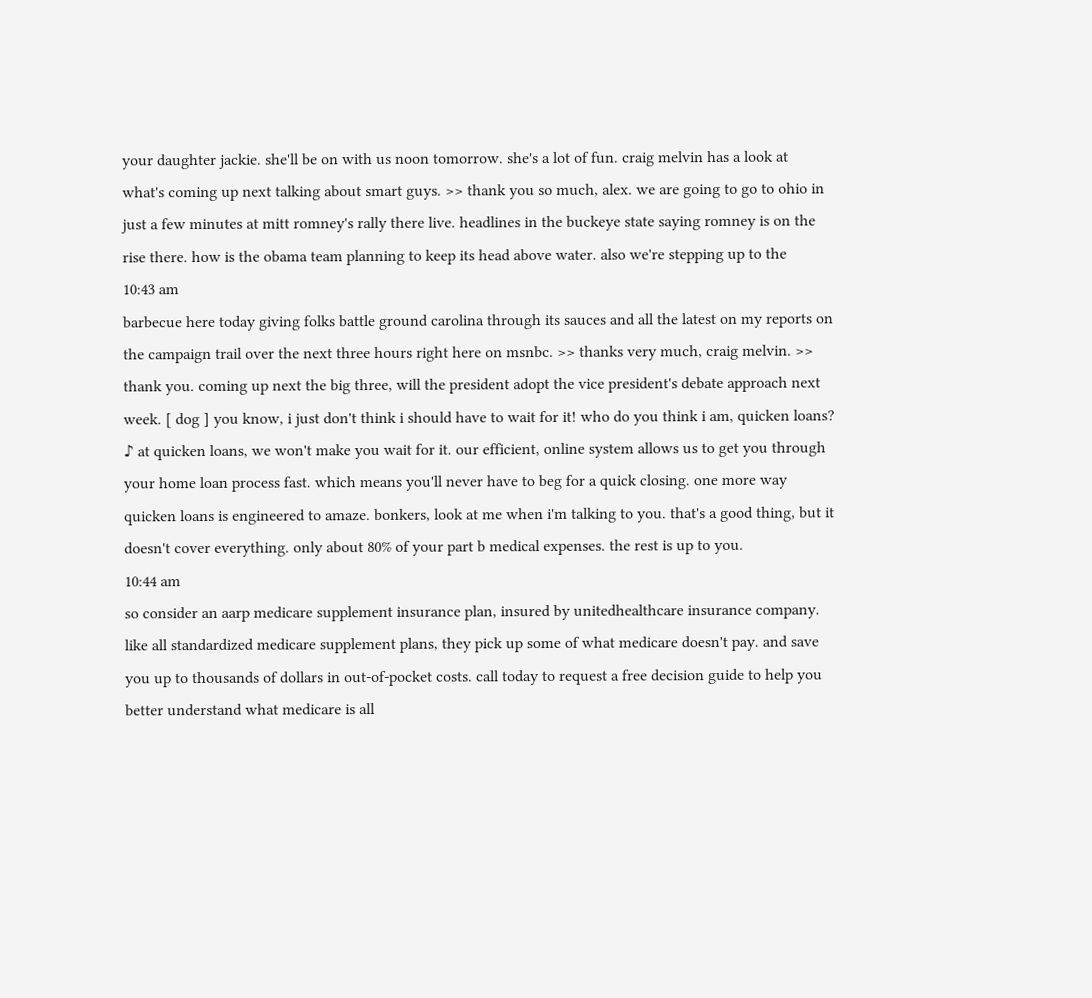your daughter jackie. she'll be on with us noon tomorrow. she's a lot of fun. craig melvin has a look at what's coming up next talking about smart guys. >> thank you so much, alex. we are going to go to ohio in just a few minutes at mitt romney's rally there live. headlines in the buckeye state saying romney is on the rise there. how is the obama team planning to keep its head above water. also we're stepping up to the
10:43 am
barbecue here today giving folks battle ground carolina through its sauces and all the latest on my reports on the campaign trail over the next three hours right here on msnbc. >> thanks very much, craig melvin. >> thank you. coming up next the big three, will the president adopt the vice president's debate approach next week. [ dog ] you know, i just don't think i should have to wait for it! who do you think i am, quicken loans? ♪ at quicken loans, we won't make you wait for it. our efficient, online system allows us to get you through your home loan process fast. which means you'll never have to beg for a quick closing. one more way quicken loans is engineered to amaze. bonkers, look at me when i'm talking to you. that's a good thing, but it doesn't cover everything. only about 80% of your part b medical expenses. the rest is up to you.
10:44 am
so consider an aarp medicare supplement insurance plan, insured by unitedhealthcare insurance company. like all standardized medicare supplement plans, they pick up some of what medicare doesn't pay. and save you up to thousands of dollars in out-of-pocket costs. call today to request a free decision guide to help you better understand what medicare is all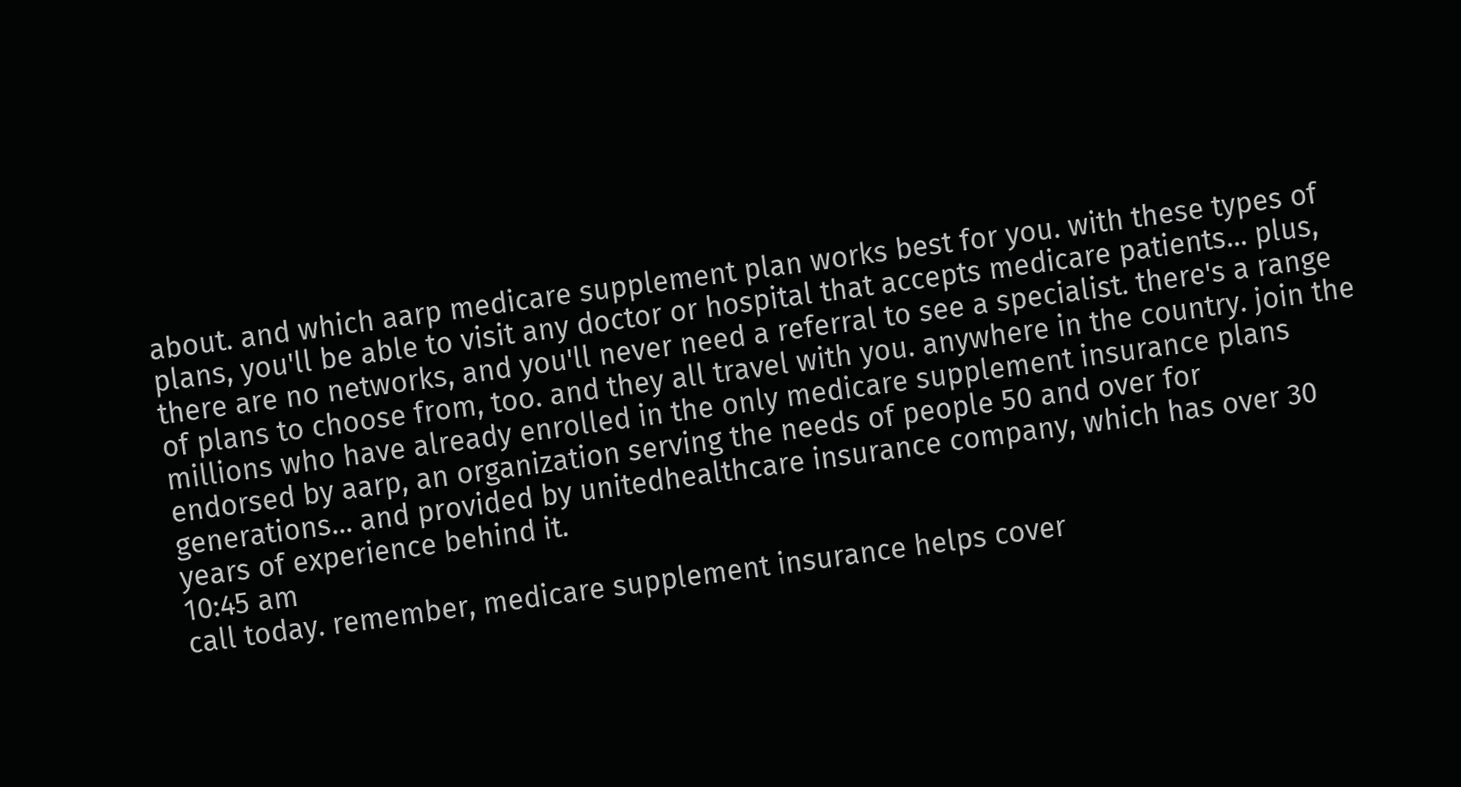about. and which aarp medicare supplement plan works best for you. with these types of plans, you'll be able to visit any doctor or hospital that accepts medicare patients... plus, there are no networks, and you'll never need a referral to see a specialist. there's a range of plans to choose from, too. and they all travel with you. anywhere in the country. join the millions who have already enrolled in the only medicare supplement insurance plans endorsed by aarp, an organization serving the needs of people 50 and over for generations... and provided by unitedhealthcare insurance company, which has over 30 years of experience behind it.
10:45 am
call today. remember, medicare supplement insurance helps cover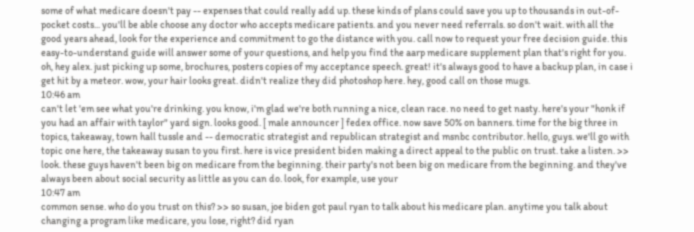some of what medicare doesn't pay -- expenses that could really add up. these kinds of plans could save you up to thousands in out-of-pocket costs... you'll be able choose any doctor who accepts medicare patients. and you never need referrals. so don't wait. with all the good years ahead, look for the experience and commitment to go the distance with you. call now to request your free decision guide. this easy-to-understand guide will answer some of your questions, and help you find the aarp medicare supplement plan that's right for you. oh, hey alex. just picking up some, brochures, posters copies of my acceptance speech. great! it's always good to have a backup plan, in case i get hit by a meteor. wow, your hair looks great. didn't realize they did photoshop here. hey, good call on those mugs.
10:46 am
can't let 'em see what you're drinking. you know, i'm glad we're both running a nice, clean race. no need to get nasty. here's your "honk if you had an affair with taylor" yard sign. looks good. [ male announcer ] fedex office. now save 50% on banners. time for the big three in topics, takeaway, town hall tussle and -- democratic strategist and republican strategist and msnbc contributor. hello, guys. we'll go with topic one here, the takeaway susan to you first. here is vice president biden making a direct appeal to the public on trust. take a listen. >> look. these guys haven't been big on medicare from the beginning. their party's not been big on medicare from the beginning. and they've always been about social security as little as you can do. look, for example, use your
10:47 am
common sense. who do you trust on this? >> so susan, joe biden got paul ryan to talk about his medicare plan. anytime you talk about changing a program like medicare, you lose, right? did ryan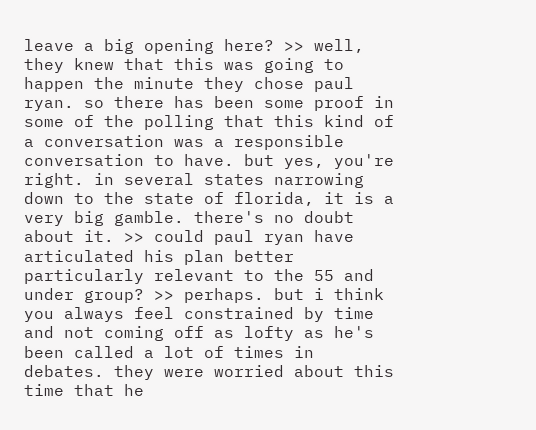leave a big opening here? >> well, they knew that this was going to happen the minute they chose paul ryan. so there has been some proof in some of the polling that this kind of a conversation was a responsible conversation to have. but yes, you're right. in several states narrowing down to the state of florida, it is a very big gamble. there's no doubt about it. >> could paul ryan have articulated his plan better particularly relevant to the 55 and under group? >> perhaps. but i think you always feel constrained by time and not coming off as lofty as he's been called a lot of times in debates. they were worried about this time that he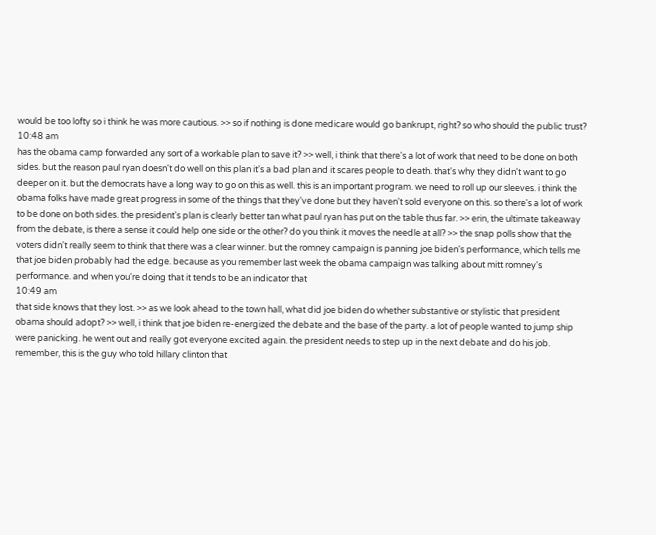would be too lofty so i think he was more cautious. >> so if nothing is done medicare would go bankrupt, right? so who should the public trust?
10:48 am
has the obama camp forwarded any sort of a workable plan to save it? >> well, i think that there's a lot of work that need to be done on both sides. but the reason paul ryan doesn't do well on this plan it's a bad plan and it scares people to death. that's why they didn't want to go deeper on it. but the democrats have a long way to go on this as well. this is an important program. we need to roll up our sleeves. i think the obama folks have made great progress in some of the things that they've done but they haven't sold everyone on this. so there's a lot of work to be done on both sides. the president's plan is clearly better tan what paul ryan has put on the table thus far. >> erin, the ultimate takeaway from the debate, is there a sense it could help one side or the other? do you think it moves the needle at all? >> the snap polls show that the voters didn't really seem to think that there was a clear winner. but the romney campaign is panning joe biden's performance, which tells me that joe biden probably had the edge. because as you remember last week the obama campaign was talking about mitt romney's performance. and when you're doing that it tends to be an indicator that
10:49 am
that side knows that they lost. >> as we look ahead to the town hall, what did joe biden do whether substantive or stylistic that president obama should adopt? >> well, i think that joe biden re-energized the debate and the base of the party. a lot of people wanted to jump ship were panicking. he went out and really got everyone excited again. the president needs to step up in the next debate and do his job. remember, this is the guy who told hillary clinton that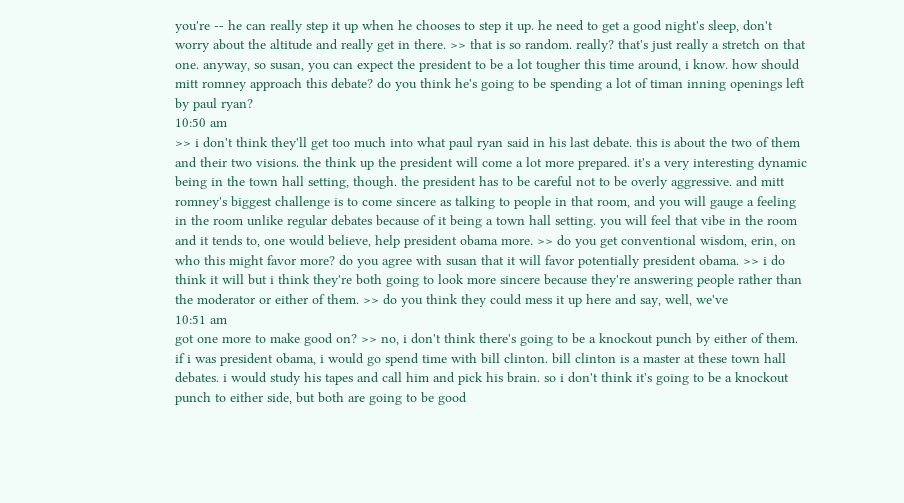you're -- he can really step it up when he chooses to step it up. he need to get a good night's sleep, don't worry about the altitude and really get in there. >> that is so random. really? that's just really a stretch on that one. anyway, so susan, you can expect the president to be a lot tougher this time around, i know. how should mitt romney approach this debate? do you think he's going to be spending a lot of timan inning openings left by paul ryan?
10:50 am
>> i don't think they'll get too much into what paul ryan said in his last debate. this is about the two of them and their two visions. the think up the president will come a lot more prepared. it's a very interesting dynamic being in the town hall setting, though. the president has to be careful not to be overly aggressive. and mitt romney's biggest challenge is to come sincere as talking to people in that room, and you will gauge a feeling in the room unlike regular debates because of it being a town hall setting. you will feel that vibe in the room and it tends to, one would believe, help president obama more. >> do you get conventional wisdom, erin, on who this might favor more? do you agree with susan that it will favor potentially president obama. >> i do think it will but i think they're both going to look more sincere because they're answering people rather than the moderator or either of them. >> do you think they could mess it up here and say, well, we've
10:51 am
got one more to make good on? >> no, i don't think there's going to be a knockout punch by either of them. if i was president obama, i would go spend time with bill clinton. bill clinton is a master at these town hall debates. i would study his tapes and call him and pick his brain. so i don't think it's going to be a knockout punch to either side, but both are going to be good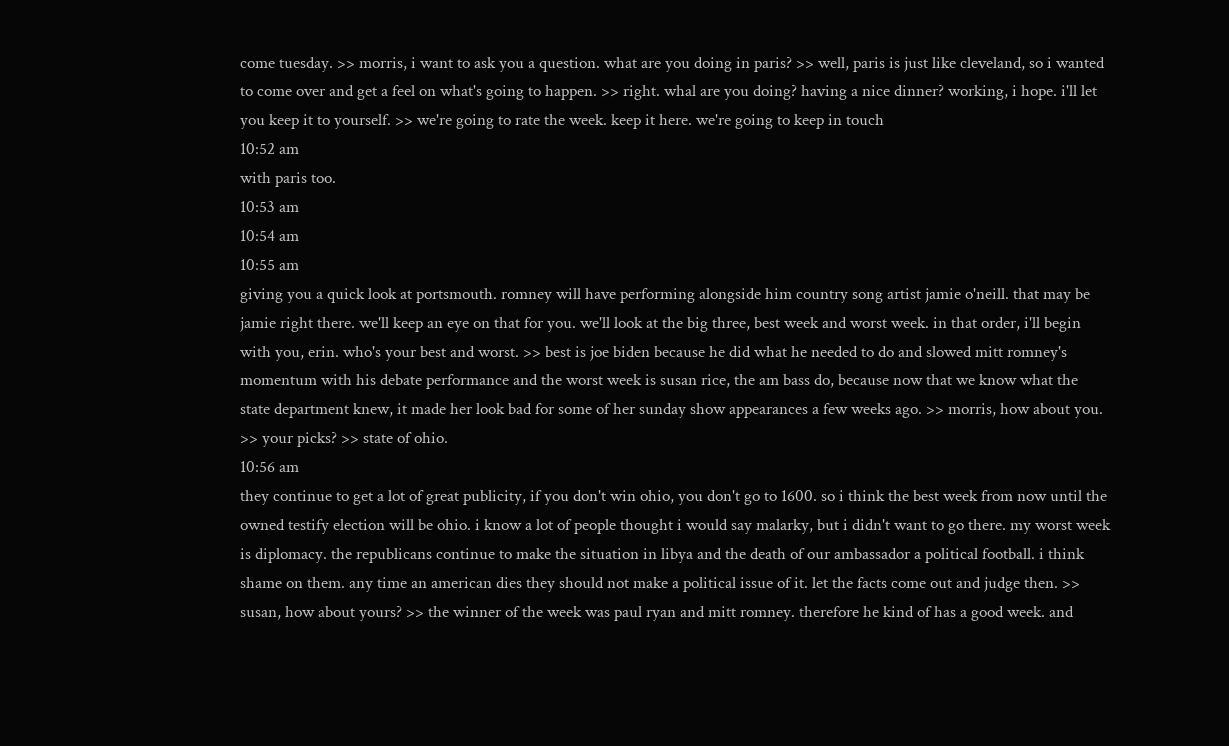come tuesday. >> morris, i want to ask you a question. what are you doing in paris? >> well, paris is just like cleveland, so i wanted to come over and get a feel on what's going to happen. >> right. whal are you doing? having a nice dinner? working, i hope. i'll let you keep it to yourself. >> we're going to rate the week. keep it here. we're going to keep in touch
10:52 am
with paris too.
10:53 am
10:54 am
10:55 am
giving you a quick look at portsmouth. romney will have performing alongside him country song artist jamie o'neill. that may be jamie right there. we'll keep an eye on that for you. we'll look at the big three, best week and worst week. in that order, i'll begin with you, erin. who's your best and worst. >> best is joe biden because he did what he needed to do and slowed mitt romney's momentum with his debate performance and the worst week is susan rice, the am bass do, because now that we know what the state department knew, it made her look bad for some of her sunday show appearances a few weeks ago. >> morris, how about you. >> your picks? >> state of ohio.
10:56 am
they continue to get a lot of great publicity, if you don't win ohio, you don't go to 1600. so i think the best week from now until the owned testify election will be ohio. i know a lot of people thought i would say malarky, but i didn't want to go there. my worst week is diplomacy. the republicans continue to make the situation in libya and the death of our ambassador a political football. i think shame on them. any time an american dies they should not make a political issue of it. let the facts come out and judge then. >> susan, how about yours? >> the winner of the week was paul ryan and mitt romney. therefore he kind of has a good week. and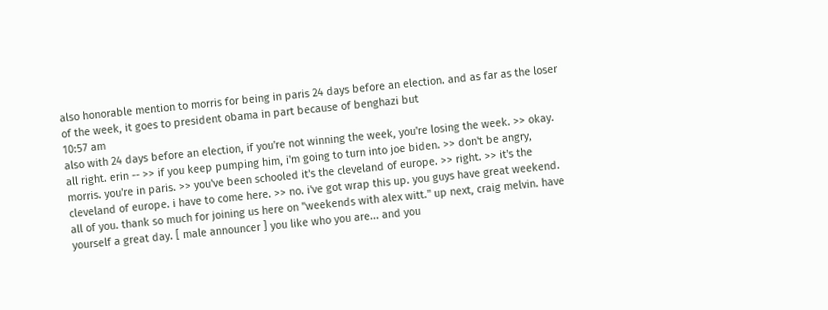also honorable mention to morris for being in paris 24 days before an election. and as far as the loser of the week, it goes to president obama in part because of benghazi but
10:57 am
also with 24 days before an election, if you're not winning the week, you're losing the week. >> okay. all right. erin -- >> if you keep pumping him, i'm going to turn into joe biden. >> don't be angry, morris. you're in paris. >> you've been schooled it's the cleveland of europe. >> right. >> it's the cleveland of europe. i have to come here. >> no. i've got wrap this up. you guys have great weekend. all of you. thank so much for joining us here on "weekends with alex witt." up next, craig melvin. have yourself a great day. [ male announcer ] you like who you are... and you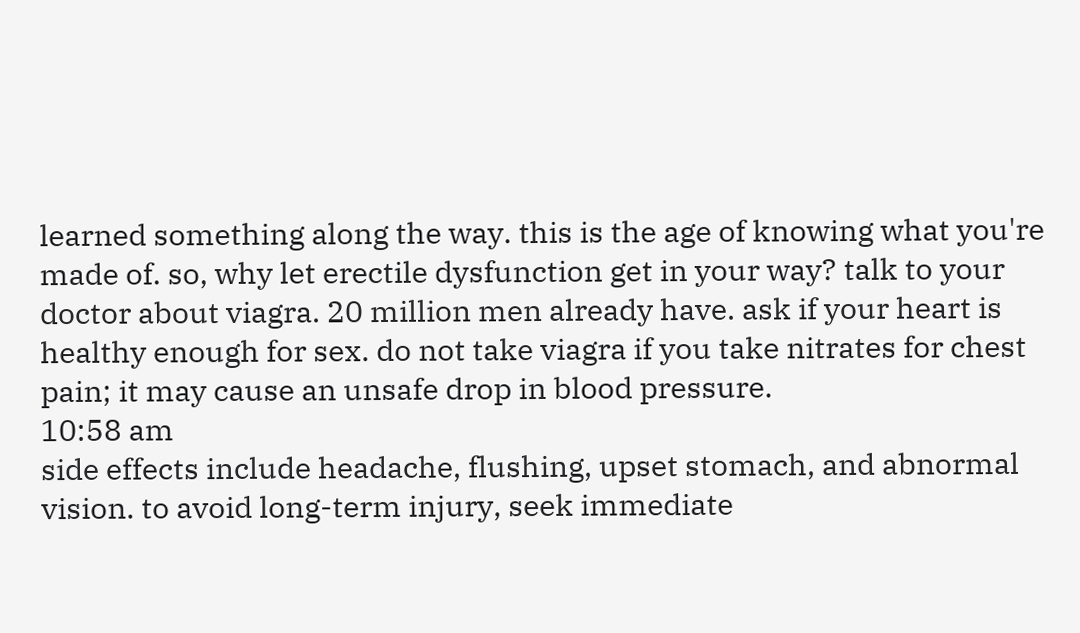learned something along the way. this is the age of knowing what you're made of. so, why let erectile dysfunction get in your way? talk to your doctor about viagra. 20 million men already have. ask if your heart is healthy enough for sex. do not take viagra if you take nitrates for chest pain; it may cause an unsafe drop in blood pressure.
10:58 am
side effects include headache, flushing, upset stomach, and abnormal vision. to avoid long-term injury, seek immediate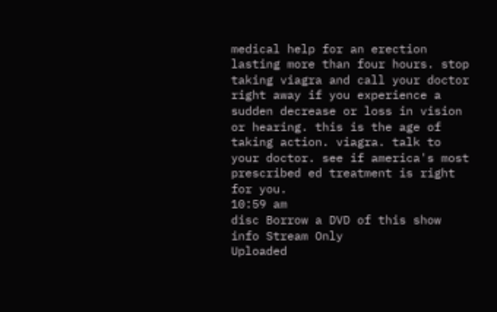medical help for an erection lasting more than four hours. stop taking viagra and call your doctor right away if you experience a sudden decrease or loss in vision or hearing. this is the age of taking action. viagra. talk to your doctor. see if america's most prescribed ed treatment is right for you.
10:59 am
disc Borrow a DVD of this show
info Stream Only
Uploaded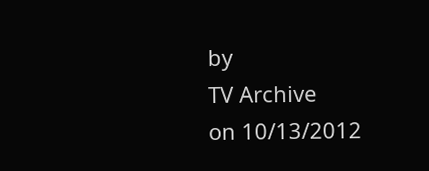by
TV Archive
on 10/13/2012